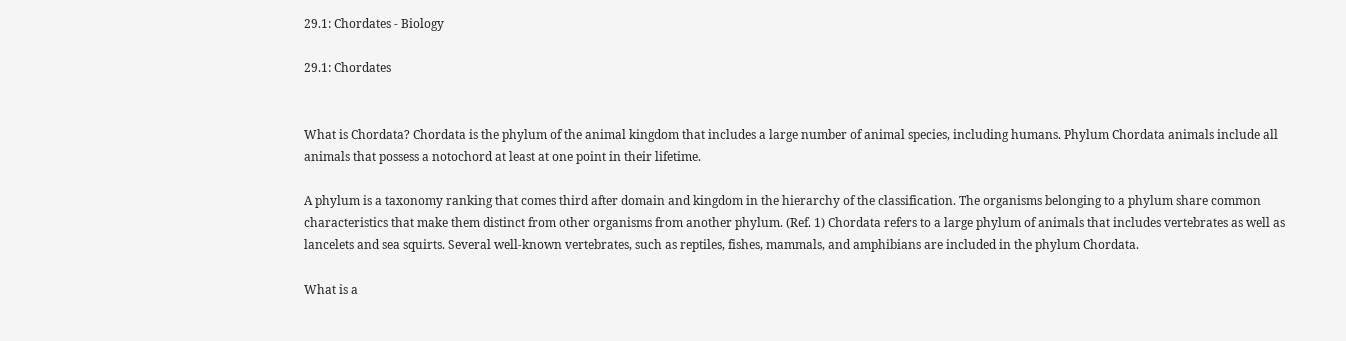29.1: Chordates - Biology

29.1: Chordates


What is Chordata? Chordata is the phylum of the animal kingdom that includes a large number of animal species, including humans. Phylum Chordata animals include all animals that possess a notochord at least at one point in their lifetime.

A phylum is a taxonomy ranking that comes third after domain and kingdom in the hierarchy of the classification. The organisms belonging to a phylum share common characteristics that make them distinct from other organisms from another phylum. (Ref. 1) Chordata refers to a large phylum of animals that includes vertebrates as well as lancelets and sea squirts. Several well-known vertebrates, such as reptiles, fishes, mammals, and amphibians are included in the phylum Chordata.

What is a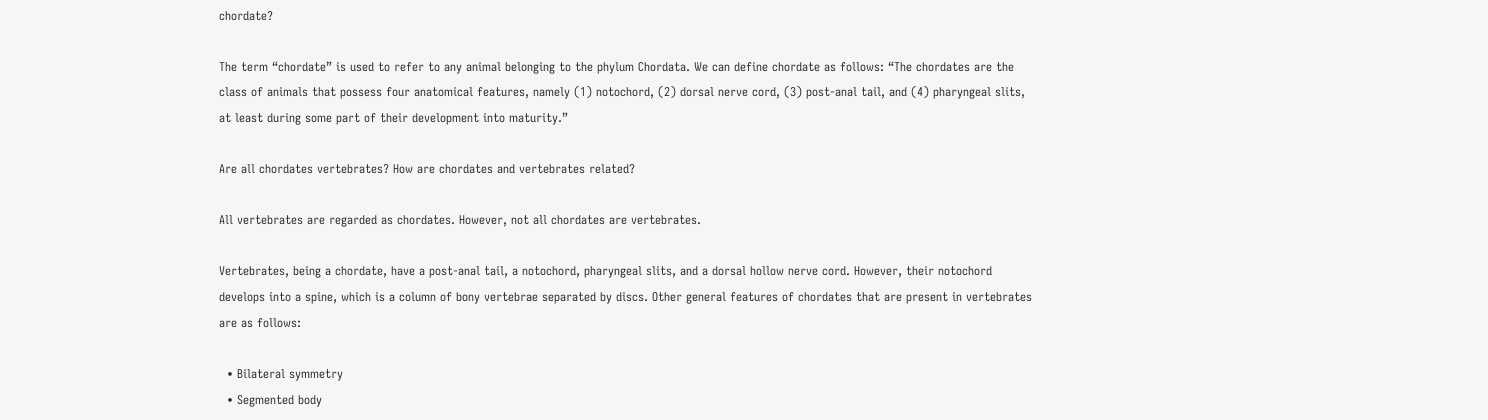chordate?

The term “chordate” is used to refer to any animal belonging to the phylum Chordata. We can define chordate as follows: “The chordates are the class of animals that possess four anatomical features, namely (1) notochord, (2) dorsal nerve cord, (3) post-anal tail, and (4) pharyngeal slits, at least during some part of their development into maturity.”

Are all chordates vertebrates? How are chordates and vertebrates related?

All vertebrates are regarded as chordates. However, not all chordates are vertebrates.

Vertebrates, being a chordate, have a post-anal tail, a notochord, pharyngeal slits, and a dorsal hollow nerve cord. However, their notochord develops into a spine, which is a column of bony vertebrae separated by discs. Other general features of chordates that are present in vertebrates are as follows:

  • Bilateral symmetry
  • Segmented body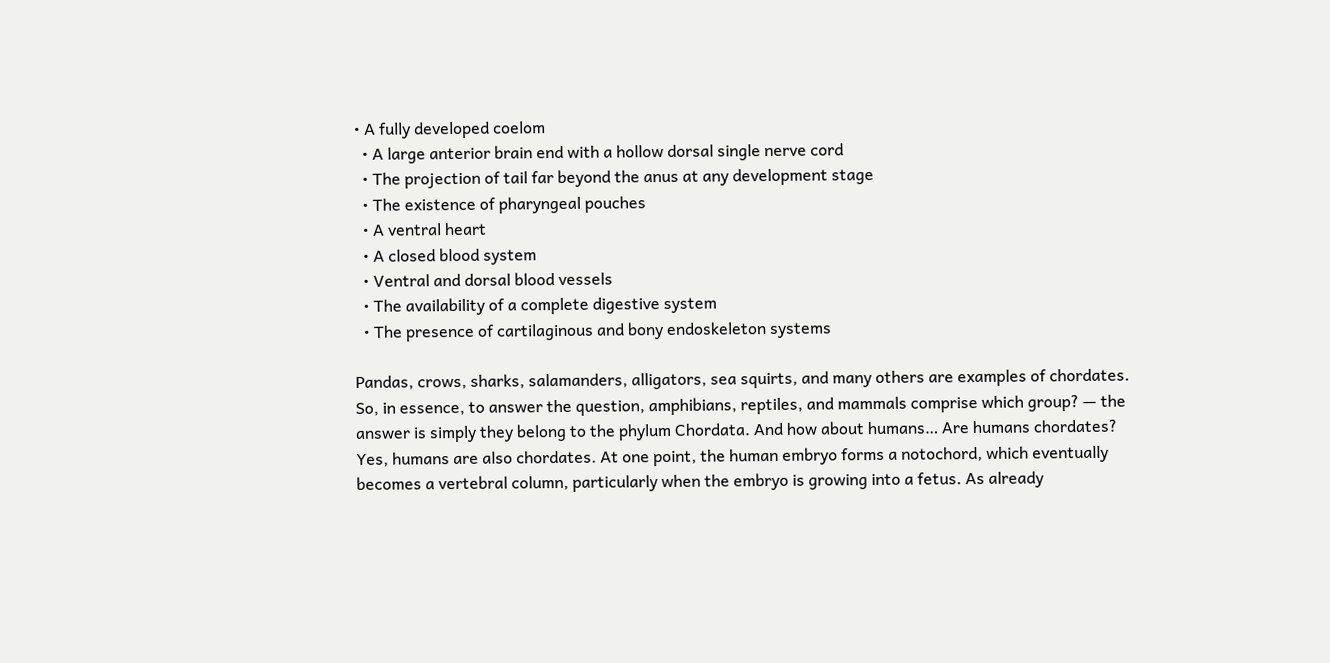• A fully developed coelom
  • A large anterior brain end with a hollow dorsal single nerve cord
  • The projection of tail far beyond the anus at any development stage
  • The existence of pharyngeal pouches
  • A ventral heart
  • A closed blood system
  • Ventral and dorsal blood vessels
  • The availability of a complete digestive system
  • The presence of cartilaginous and bony endoskeleton systems

Pandas, crows, sharks, salamanders, alligators, sea squirts, and many others are examples of chordates. So, in essence, to answer the question, amphibians, reptiles, and mammals comprise which group? — the answer is simply they belong to the phylum Chordata. And how about humans… Are humans chordates? Yes, humans are also chordates. At one point, the human embryo forms a notochord, which eventually becomes a vertebral column, particularly when the embryo is growing into a fetus. As already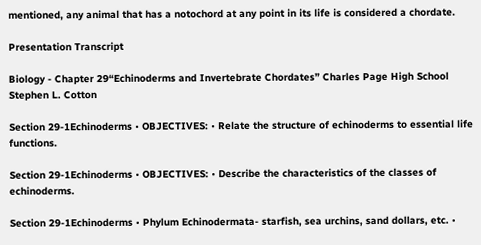mentioned, any animal that has a notochord at any point in its life is considered a chordate.

Presentation Transcript

Biology - Chapter 29“Echinoderms and Invertebrate Chordates” Charles Page High School Stephen L. Cotton

Section 29-1Echinoderms • OBJECTIVES: • Relate the structure of echinoderms to essential life functions.

Section 29-1Echinoderms • OBJECTIVES: • Describe the characteristics of the classes of echinoderms.

Section 29-1Echinoderms • Phylum Echinodermata- starfish, sea urchins, sand dollars, etc. •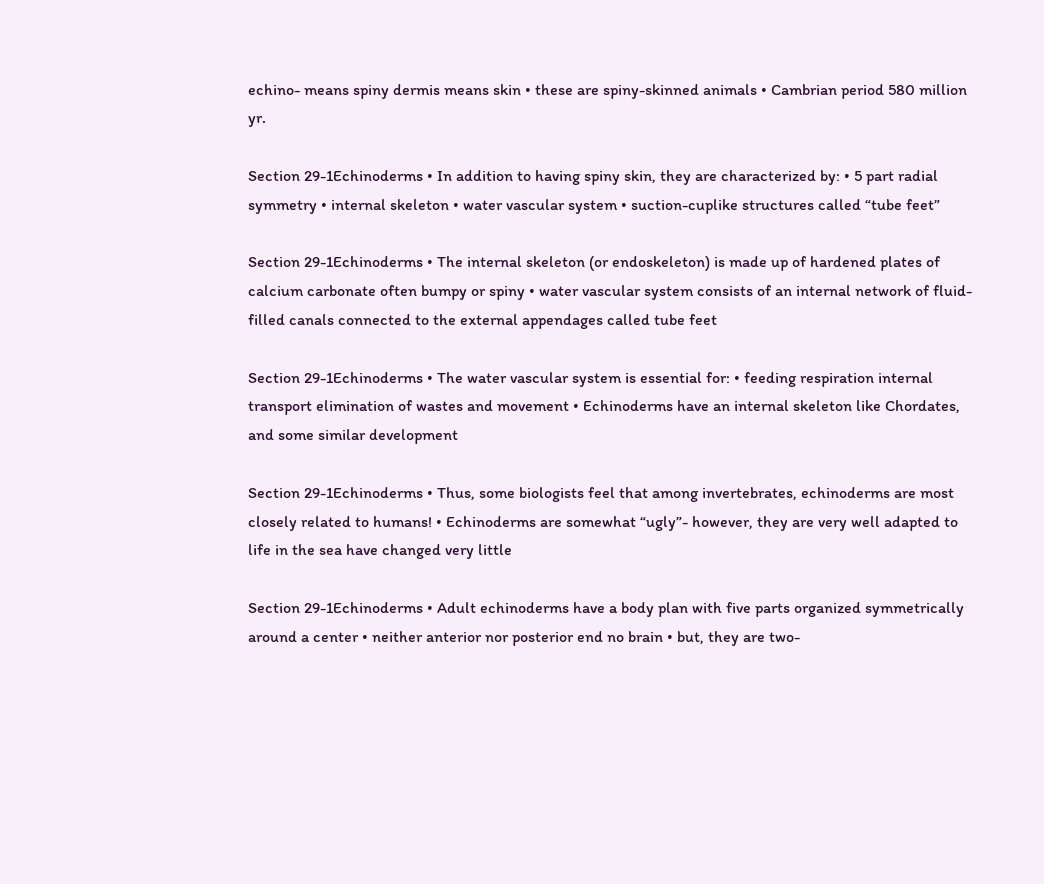echino- means spiny dermis means skin • these are spiny-skinned animals • Cambrian period 580 million yr.

Section 29-1Echinoderms • In addition to having spiny skin, they are characterized by: • 5 part radial symmetry • internal skeleton • water vascular system • suction-cuplike structures called “tube feet”

Section 29-1Echinoderms • The internal skeleton (or endoskeleton) is made up of hardened plates of calcium carbonate often bumpy or spiny • water vascular system consists of an internal network of fluid-filled canals connected to the external appendages called tube feet

Section 29-1Echinoderms • The water vascular system is essential for: • feeding respiration internal transport elimination of wastes and movement • Echinoderms have an internal skeleton like Chordates, and some similar development

Section 29-1Echinoderms • Thus, some biologists feel that among invertebrates, echinoderms are most closely related to humans! • Echinoderms are somewhat “ugly”- however, they are very well adapted to life in the sea have changed very little

Section 29-1Echinoderms • Adult echinoderms have a body plan with five parts organized symmetrically around a center • neither anterior nor posterior end no brain • but, they are two-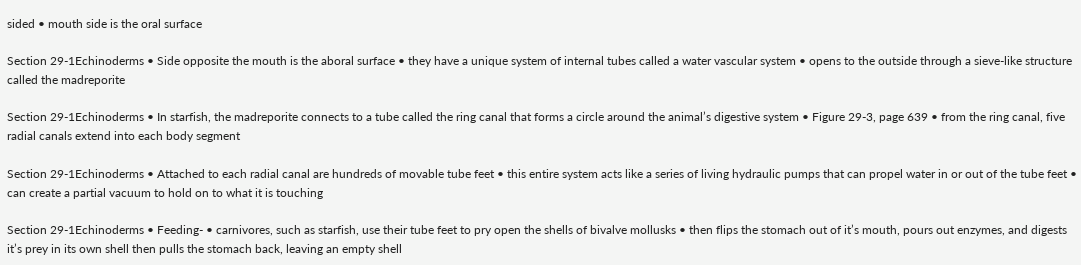sided • mouth side is the oral surface

Section 29-1Echinoderms • Side opposite the mouth is the aboral surface • they have a unique system of internal tubes called a water vascular system • opens to the outside through a sieve-like structure called the madreporite

Section 29-1Echinoderms • In starfish, the madreporite connects to a tube called the ring canal that forms a circle around the animal’s digestive system • Figure 29-3, page 639 • from the ring canal, five radial canals extend into each body segment

Section 29-1Echinoderms • Attached to each radial canal are hundreds of movable tube feet • this entire system acts like a series of living hydraulic pumps that can propel water in or out of the tube feet • can create a partial vacuum to hold on to what it is touching

Section 29-1Echinoderms • Feeding- • carnivores, such as starfish, use their tube feet to pry open the shells of bivalve mollusks • then flips the stomach out of it’s mouth, pours out enzymes, and digests it’s prey in its own shell then pulls the stomach back, leaving an empty shell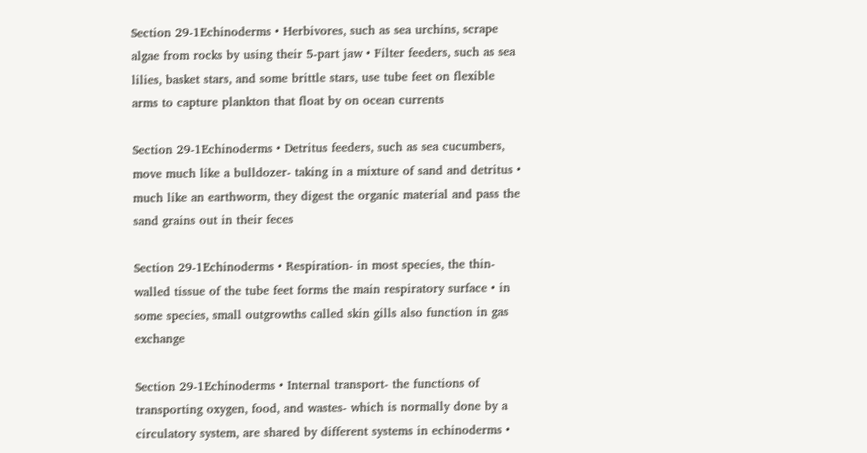Section 29-1Echinoderms • Herbivores, such as sea urchins, scrape algae from rocks by using their 5-part jaw • Filter feeders, such as sea lilies, basket stars, and some brittle stars, use tube feet on flexible arms to capture plankton that float by on ocean currents

Section 29-1Echinoderms • Detritus feeders, such as sea cucumbers, move much like a bulldozer- taking in a mixture of sand and detritus • much like an earthworm, they digest the organic material and pass the sand grains out in their feces

Section 29-1Echinoderms • Respiration- in most species, the thin-walled tissue of the tube feet forms the main respiratory surface • in some species, small outgrowths called skin gills also function in gas exchange

Section 29-1Echinoderms • Internal transport- the functions of transporting oxygen, food, and wastes- which is normally done by a circulatory system, are shared by different systems in echinoderms •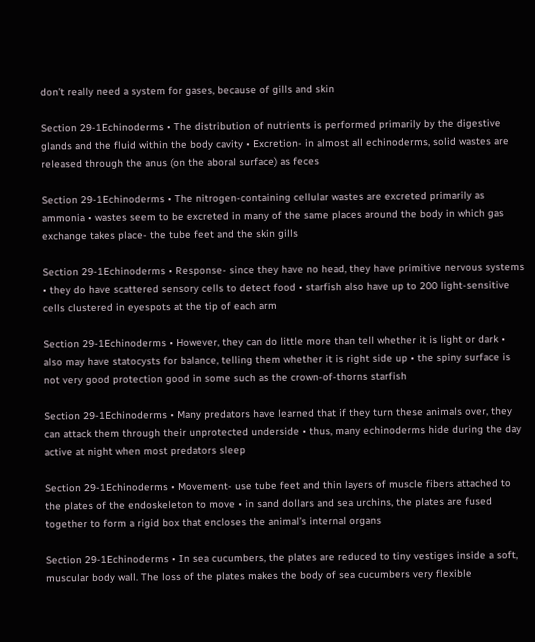don’t really need a system for gases, because of gills and skin

Section 29-1Echinoderms • The distribution of nutrients is performed primarily by the digestive glands and the fluid within the body cavity • Excretion- in almost all echinoderms, solid wastes are released through the anus (on the aboral surface) as feces

Section 29-1Echinoderms • The nitrogen-containing cellular wastes are excreted primarily as ammonia • wastes seem to be excreted in many of the same places around the body in which gas exchange takes place- the tube feet and the skin gills

Section 29-1Echinoderms • Response- since they have no head, they have primitive nervous systems • they do have scattered sensory cells to detect food • starfish also have up to 200 light-sensitive cells clustered in eyespots at the tip of each arm

Section 29-1Echinoderms • However, they can do little more than tell whether it is light or dark • also may have statocysts for balance, telling them whether it is right side up • the spiny surface is not very good protection good in some such as the crown-of-thorns starfish

Section 29-1Echinoderms • Many predators have learned that if they turn these animals over, they can attack them through their unprotected underside • thus, many echinoderms hide during the day active at night when most predators sleep

Section 29-1Echinoderms • Movement- use tube feet and thin layers of muscle fibers attached to the plates of the endoskeleton to move • in sand dollars and sea urchins, the plates are fused together to form a rigid box that encloses the animal’s internal organs

Section 29-1Echinoderms • In sea cucumbers, the plates are reduced to tiny vestiges inside a soft, muscular body wall. The loss of the plates makes the body of sea cucumbers very flexible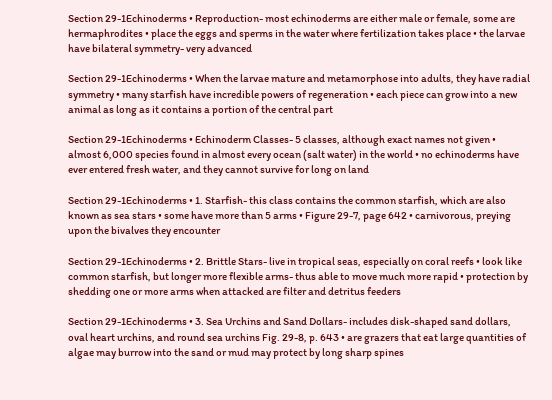Section 29-1Echinoderms • Reproduction- most echinoderms are either male or female, some are hermaphrodites • place the eggs and sperms in the water where fertilization takes place • the larvae have bilateral symmetry- very advanced

Section 29-1Echinoderms • When the larvae mature and metamorphose into adults, they have radial symmetry • many starfish have incredible powers of regeneration • each piece can grow into a new animal as long as it contains a portion of the central part

Section 29-1Echinoderms • Echinoderm Classes- 5 classes, although exact names not given • almost 6,000 species found in almost every ocean (salt water) in the world • no echinoderms have ever entered fresh water, and they cannot survive for long on land

Section 29-1Echinoderms • 1. Starfish- this class contains the common starfish, which are also known as sea stars • some have more than 5 arms • Figure 29-7, page 642 • carnivorous, preying upon the bivalves they encounter

Section 29-1Echinoderms • 2. Brittle Stars- live in tropical seas, especially on coral reefs • look like common starfish, but longer more flexible arms- thus able to move much more rapid • protection by shedding one or more arms when attacked are filter and detritus feeders

Section 29-1Echinoderms • 3. Sea Urchins and Sand Dollars- includes disk-shaped sand dollars, oval heart urchins, and round sea urchins Fig. 29-8, p. 643 • are grazers that eat large quantities of algae may burrow into the sand or mud may protect by long sharp spines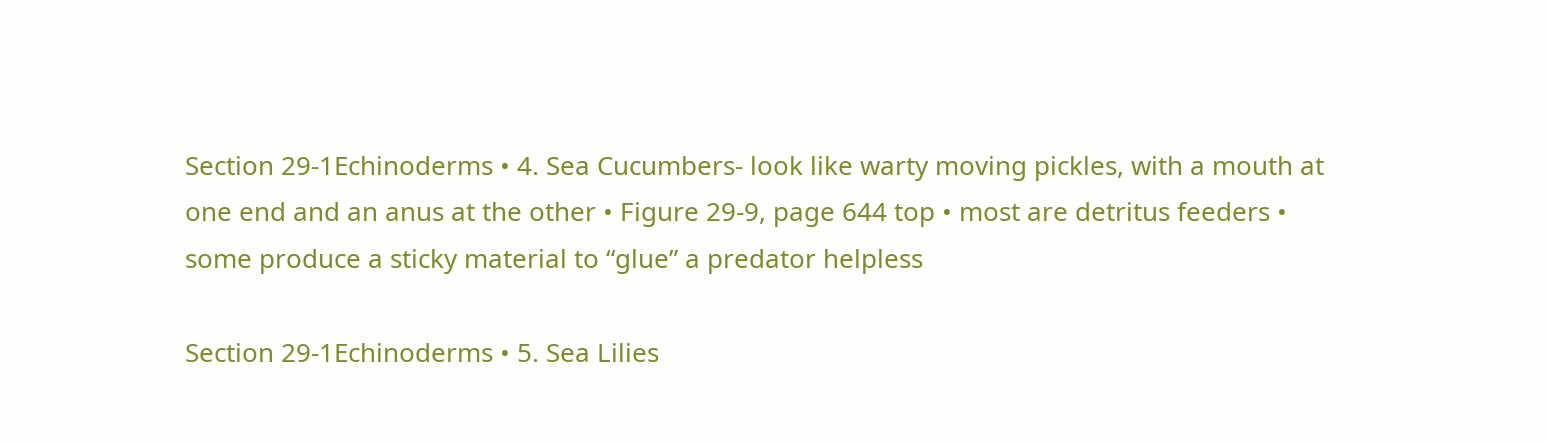Section 29-1Echinoderms • 4. Sea Cucumbers- look like warty moving pickles, with a mouth at one end and an anus at the other • Figure 29-9, page 644 top • most are detritus feeders • some produce a sticky material to “glue” a predator helpless

Section 29-1Echinoderms • 5. Sea Lilies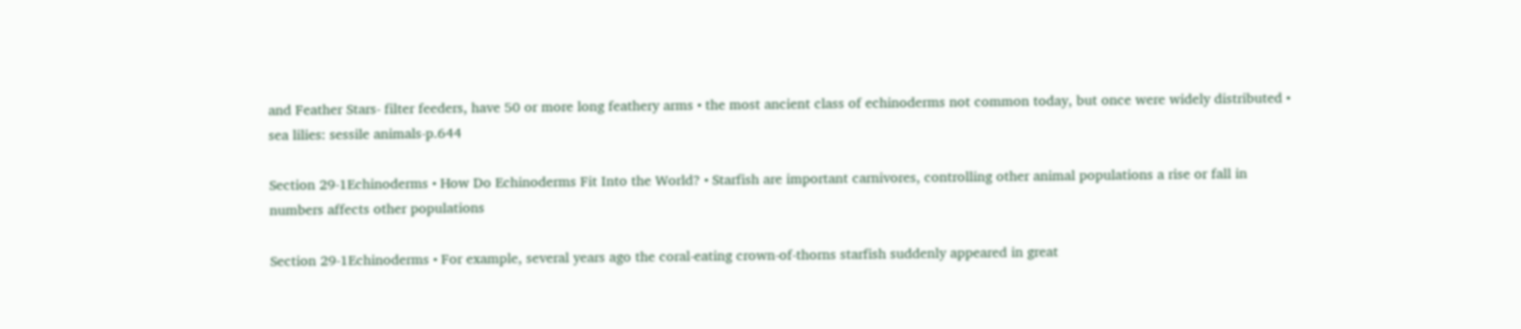and Feather Stars- filter feeders, have 50 or more long feathery arms • the most ancient class of echinoderms not common today, but once were widely distributed • sea lilies: sessile animals-p.644

Section 29-1Echinoderms • How Do Echinoderms Fit Into the World? • Starfish are important carnivores, controlling other animal populations a rise or fall in numbers affects other populations

Section 29-1Echinoderms • For example, several years ago the coral-eating crown-of-thorns starfish suddenly appeared in great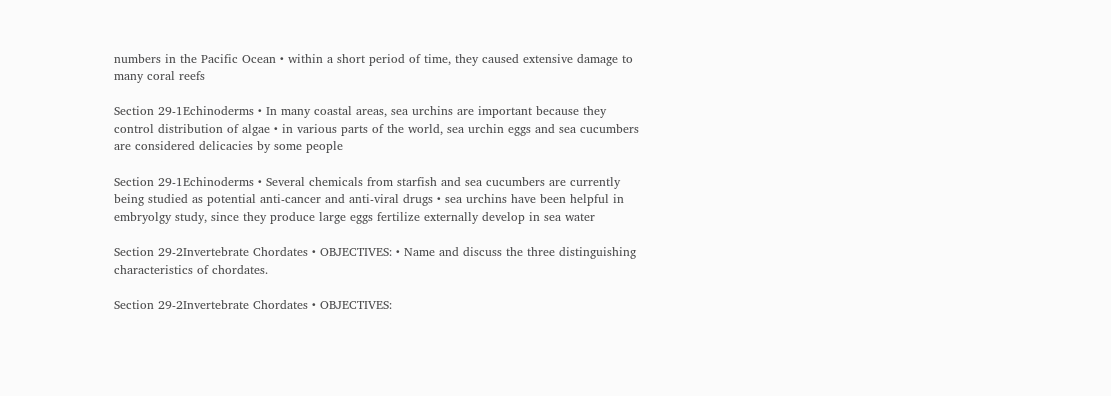numbers in the Pacific Ocean • within a short period of time, they caused extensive damage to many coral reefs

Section 29-1Echinoderms • In many coastal areas, sea urchins are important because they control distribution of algae • in various parts of the world, sea urchin eggs and sea cucumbers are considered delicacies by some people

Section 29-1Echinoderms • Several chemicals from starfish and sea cucumbers are currently being studied as potential anti-cancer and anti-viral drugs • sea urchins have been helpful in embryolgy study, since they produce large eggs fertilize externally develop in sea water

Section 29-2Invertebrate Chordates • OBJECTIVES: • Name and discuss the three distinguishing characteristics of chordates.

Section 29-2Invertebrate Chordates • OBJECTIVES: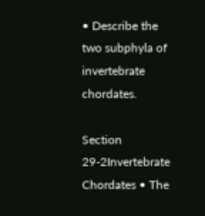• Describe the two subphyla of invertebrate chordates.

Section 29-2Invertebrate Chordates • The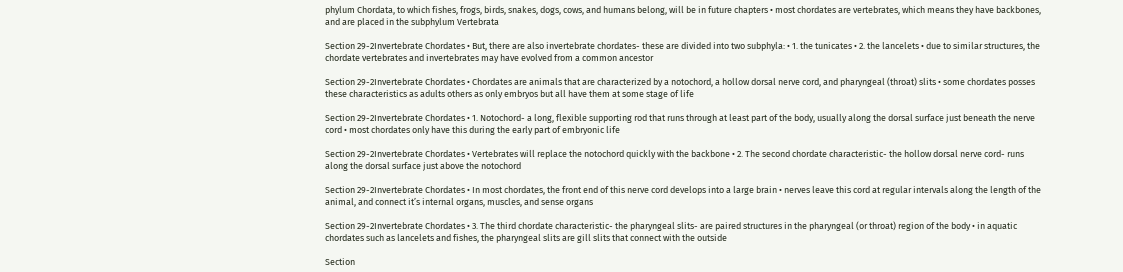phylum Chordata, to which fishes, frogs, birds, snakes, dogs, cows, and humans belong, will be in future chapters • most chordates are vertebrates, which means they have backbones, and are placed in the subphylum Vertebrata

Section 29-2Invertebrate Chordates • But, there are also invertebrate chordates- these are divided into two subphyla: • 1. the tunicates • 2. the lancelets • due to similar structures, the chordate vertebrates and invertebrates may have evolved from a common ancestor

Section 29-2Invertebrate Chordates • Chordates are animals that are characterized by a notochord, a hollow dorsal nerve cord, and pharyngeal (throat) slits • some chordates posses these characteristics as adults others as only embryos but all have them at some stage of life

Section 29-2Invertebrate Chordates • 1. Notochord- a long, flexible supporting rod that runs through at least part of the body, usually along the dorsal surface just beneath the nerve cord • most chordates only have this during the early part of embryonic life

Section 29-2Invertebrate Chordates • Vertebrates will replace the notochord quickly with the backbone • 2. The second chordate characteristic- the hollow dorsal nerve cord- runs along the dorsal surface just above the notochord

Section 29-2Invertebrate Chordates • In most chordates, the front end of this nerve cord develops into a large brain • nerves leave this cord at regular intervals along the length of the animal, and connect it’s internal organs, muscles, and sense organs

Section 29-2Invertebrate Chordates • 3. The third chordate characteristic- the pharyngeal slits- are paired structures in the pharyngeal (or throat) region of the body • in aquatic chordates such as lancelets and fishes, the pharyngeal slits are gill slits that connect with the outside

Section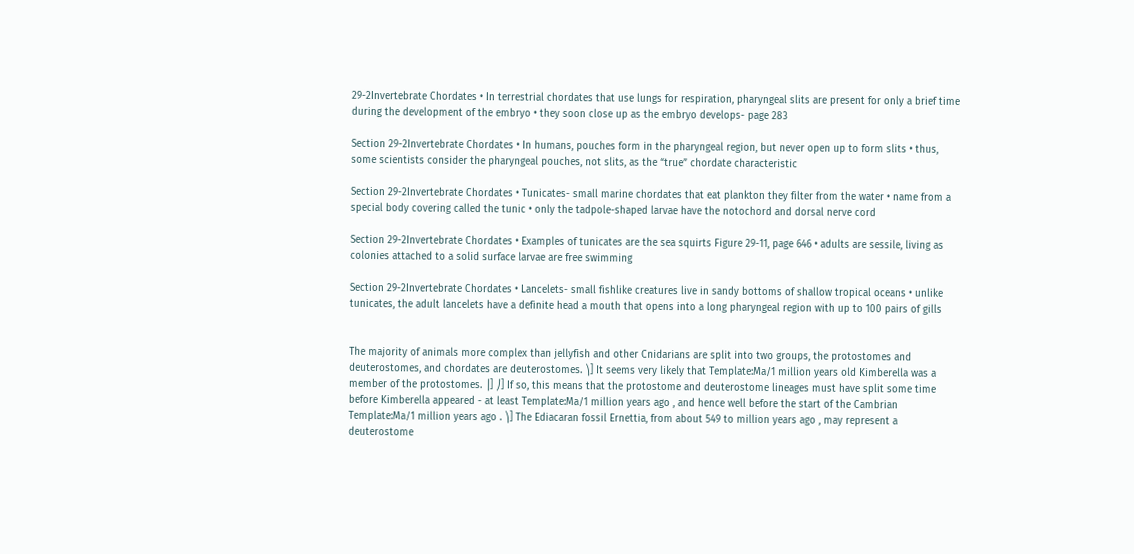29-2Invertebrate Chordates • In terrestrial chordates that use lungs for respiration, pharyngeal slits are present for only a brief time during the development of the embryo • they soon close up as the embryo develops- page 283

Section 29-2Invertebrate Chordates • In humans, pouches form in the pharyngeal region, but never open up to form slits • thus, some scientists consider the pharyngeal pouches, not slits, as the “true” chordate characteristic

Section 29-2Invertebrate Chordates • Tunicates- small marine chordates that eat plankton they filter from the water • name from a special body covering called the tunic • only the tadpole-shaped larvae have the notochord and dorsal nerve cord

Section 29-2Invertebrate Chordates • Examples of tunicates are the sea squirts Figure 29-11, page 646 • adults are sessile, living as colonies attached to a solid surface larvae are free swimming

Section 29-2Invertebrate Chordates • Lancelets- small fishlike creatures live in sandy bottoms of shallow tropical oceans • unlike tunicates, the adult lancelets have a definite head a mouth that opens into a long pharyngeal region with up to 100 pairs of gills


The majority of animals more complex than jellyfish and other Cnidarians are split into two groups, the protostomes and deuterostomes, and chordates are deuterostomes. ⎞] It seems very likely that Template:Ma/1 million years old Kimberella was a member of the protostomes. ⎟] ⎠] If so, this means that the protostome and deuterostome lineages must have split some time before Kimberella appeared - at least Template:Ma/1 million years ago , and hence well before the start of the Cambrian Template:Ma/1 million years ago . ⎞] The Ediacaran fossil Ernettia, from about 549 to million years ago , may represent a deuterostome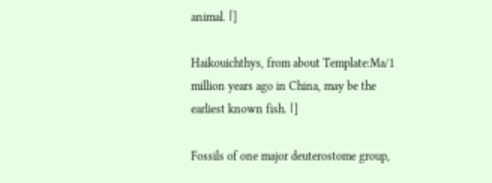animal. ⎡]

Haikouichthys, from about Template:Ma/1 million years ago in China, may be the earliest known fish. ⎢]

Fossils of one major deuterostome group,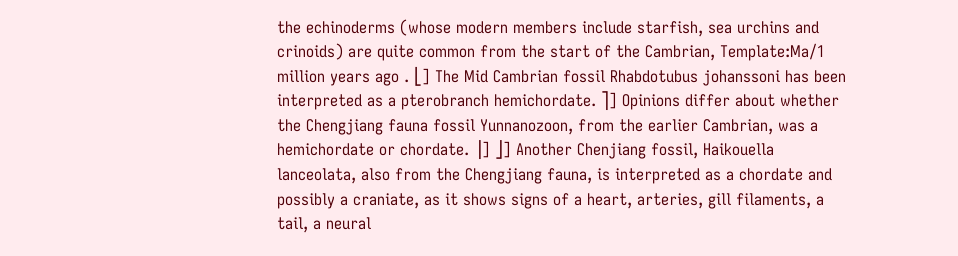the echinoderms (whose modern members include starfish, sea urchins and crinoids) are quite common from the start of the Cambrian, Template:Ma/1 million years ago . ⎣] The Mid Cambrian fossil Rhabdotubus johanssoni has been interpreted as a pterobranch hemichordate. ⎤] Opinions differ about whether the Chengjiang fauna fossil Yunnanozoon, from the earlier Cambrian, was a hemichordate or chordate. ⎥] ⎦] Another Chenjiang fossil, Haikouella lanceolata, also from the Chengjiang fauna, is interpreted as a chordate and possibly a craniate, as it shows signs of a heart, arteries, gill filaments, a tail, a neural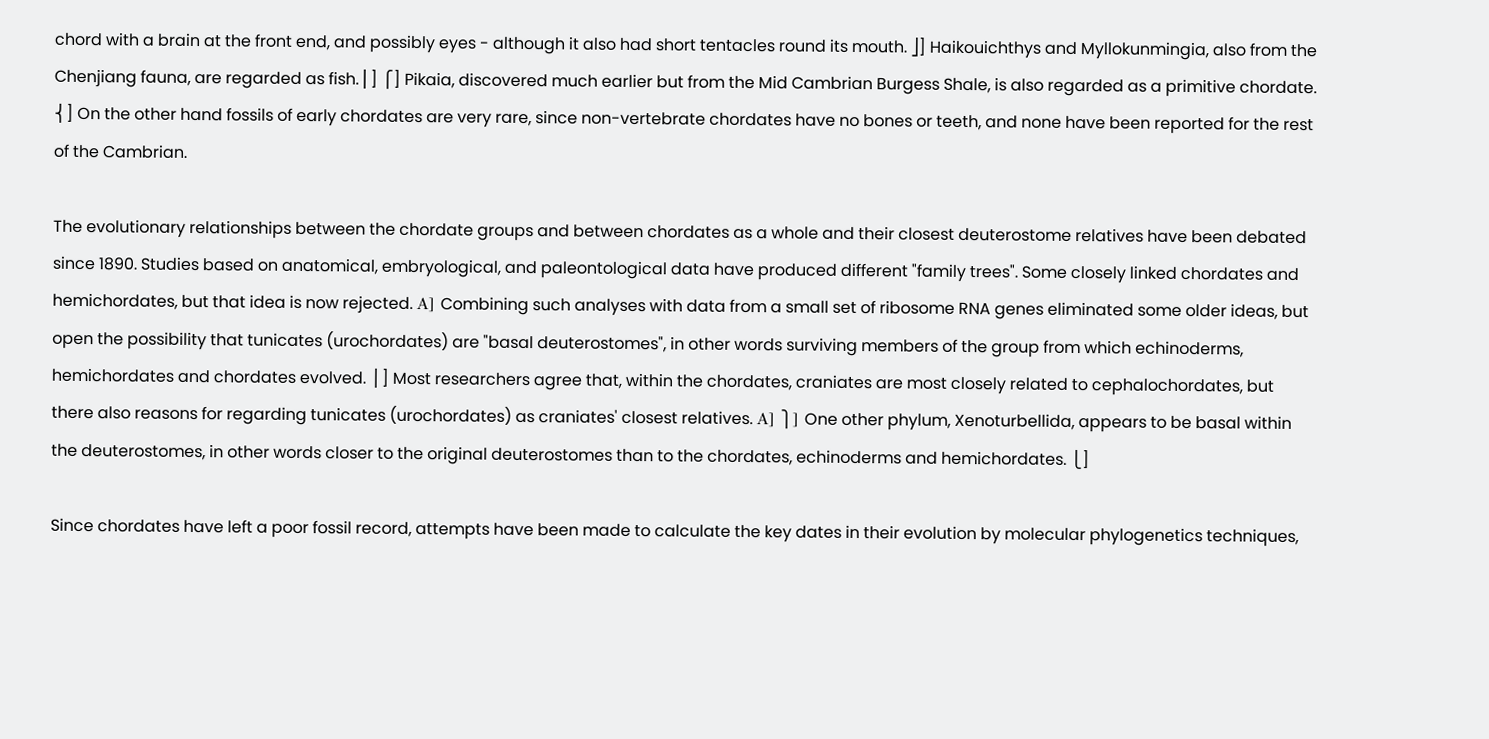chord with a brain at the front end, and possibly eyes - although it also had short tentacles round its mouth. ⎦] Haikouichthys and Myllokunmingia, also from the Chenjiang fauna, are regarded as fish. ⎢] ⎧] Pikaia, discovered much earlier but from the Mid Cambrian Burgess Shale, is also regarded as a primitive chordate. ⎨] On the other hand fossils of early chordates are very rare, since non-vertebrate chordates have no bones or teeth, and none have been reported for the rest of the Cambrian.

The evolutionary relationships between the chordate groups and between chordates as a whole and their closest deuterostome relatives have been debated since 1890. Studies based on anatomical, embryological, and paleontological data have produced different "family trees". Some closely linked chordates and hemichordates, but that idea is now rejected. Α] Combining such analyses with data from a small set of ribosome RNA genes eliminated some older ideas, but open the possibility that tunicates (urochordates) are "basal deuterostomes", in other words surviving members of the group from which echinoderms, hemichordates and chordates evolved. ⎪] Most researchers agree that, within the chordates, craniates are most closely related to cephalochordates, but there also reasons for regarding tunicates (urochordates) as craniates' closest relatives. Α] ⎫] One other phylum, Xenoturbellida, appears to be basal within the deuterostomes, in other words closer to the original deuterostomes than to the chordates, echinoderms and hemichordates. ⎩]

Since chordates have left a poor fossil record, attempts have been made to calculate the key dates in their evolution by molecular phylogenetics techniques,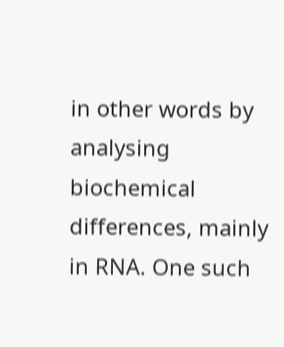in other words by analysing biochemical differences, mainly in RNA. One such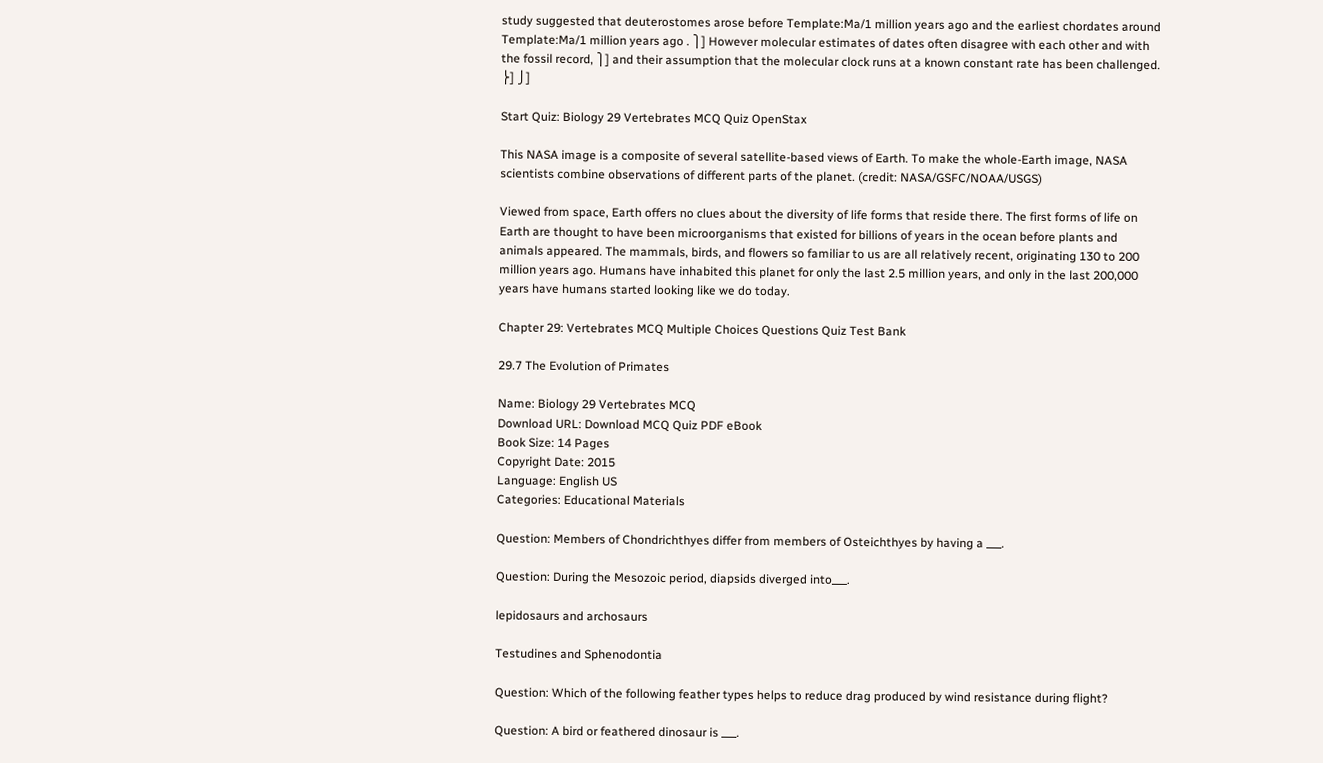study suggested that deuterostomes arose before Template:Ma/1 million years ago and the earliest chordates around Template:Ma/1 million years ago . ⎫] However molecular estimates of dates often disagree with each other and with the fossil record, ⎫] and their assumption that the molecular clock runs at a known constant rate has been challenged. ⎬] ⎭]

Start Quiz: Biology 29 Vertebrates MCQ Quiz OpenStax

This NASA image is a composite of several satellite-based views of Earth. To make the whole-Earth image, NASA scientists combine observations of different parts of the planet. (credit: NASA/GSFC/NOAA/USGS)

Viewed from space, Earth offers no clues about the diversity of life forms that reside there. The first forms of life on Earth are thought to have been microorganisms that existed for billions of years in the ocean before plants and animals appeared. The mammals, birds, and flowers so familiar to us are all relatively recent, originating 130 to 200 million years ago. Humans have inhabited this planet for only the last 2.5 million years, and only in the last 200,000 years have humans started looking like we do today.

Chapter 29: Vertebrates MCQ Multiple Choices Questions Quiz Test Bank

29.7 The Evolution of Primates

Name: Biology 29 Vertebrates MCQ
Download URL: Download MCQ Quiz PDF eBook
Book Size: 14 Pages
Copyright Date: 2015
Language: English US
Categories: Educational Materials

Question: Members of Chondrichthyes differ from members of Osteichthyes by having a ___.

Question: During the Mesozoic period, diapsids diverged into___.

lepidosaurs and archosaurs

Testudines and Sphenodontia

Question: Which of the following feather types helps to reduce drag produced by wind resistance during flight?

Question: A bird or feathered dinosaur is ___.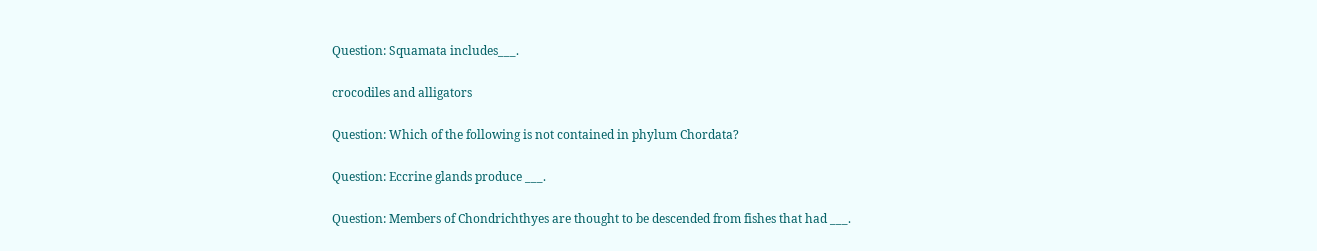Question: Squamata includes___.

crocodiles and alligators

Question: Which of the following is not contained in phylum Chordata?

Question: Eccrine glands produce ___.

Question: Members of Chondrichthyes are thought to be descended from fishes that had ___.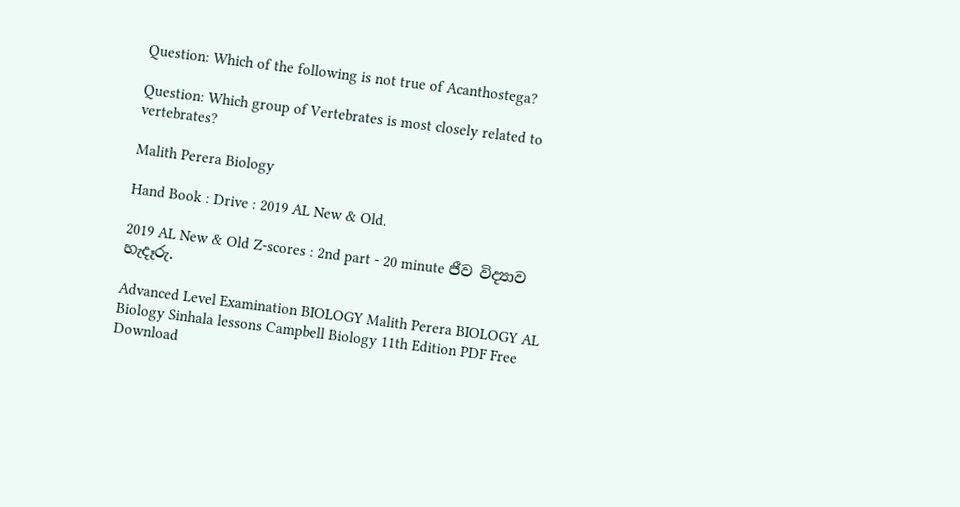Question: Which of the following is not true of Acanthostega?

Question: Which group of Vertebrates is most closely related to vertebrates?

Malith Perera Biology

Hand Book : Drive : 2019 AL New & Old.

2019 AL New & Old Z-scores : 2nd part - 20 minute ජීව විද්‍යාව හැදෑරු.

Advanced Level Examination BIOLOGY Malith Perera BIOLOGY AL Biology Sinhala lessons Campbell Biology 11th Edition PDF Free Download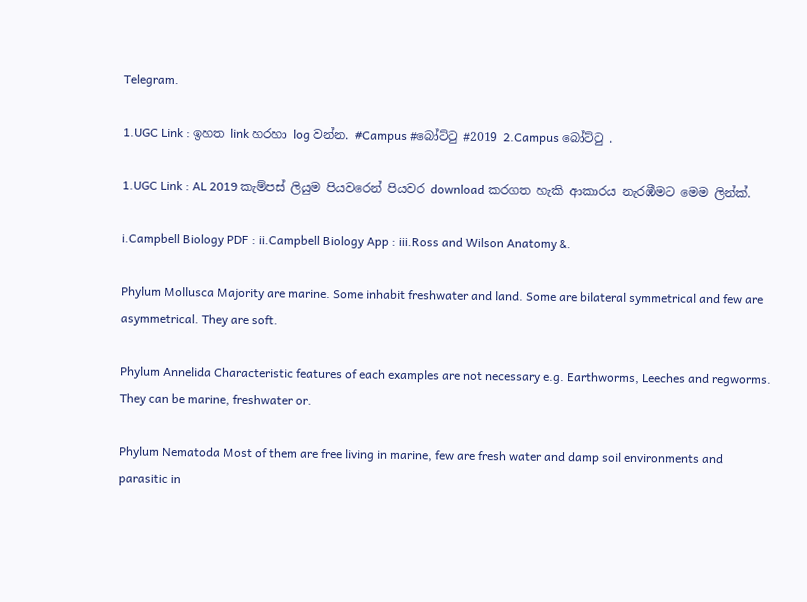Telegram.

1.UGC Link : ඉහත link හරහා log වන්න. #Campus #බෝට්ටු #2019 2.Campus බෝට්ටු .

1.UGC Link : AL 2019 කැම්පස් ලියුම පියවරෙන් පියවර download කරගත හැකි ආකාරය නැරඹීමට මෙම ලින්ක්.

i.Campbell Biology PDF : ii.Campbell Biology App : iii.Ross and Wilson Anatomy &.

Phylum Mollusca Majority are marine. Some inhabit freshwater and land. Some are bilateral symmetrical and few are asymmetrical. They are soft.

Phylum Annelida Characteristic features of each examples are not necessary e.g. Earthworms, Leeches and regworms. They can be marine, freshwater or.

Phylum Nematoda Most of them are free living in marine, few are fresh water and damp soil environments and parasitic in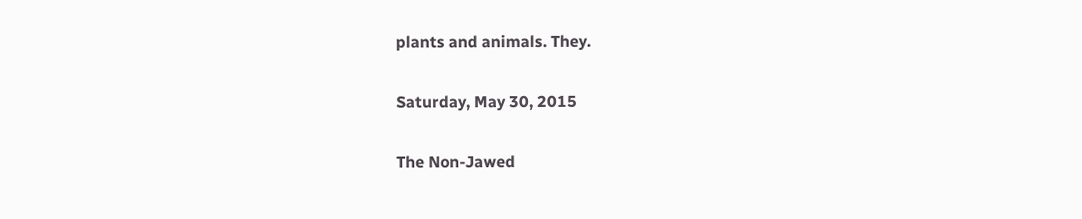plants and animals. They.

Saturday, May 30, 2015

The Non-Jawed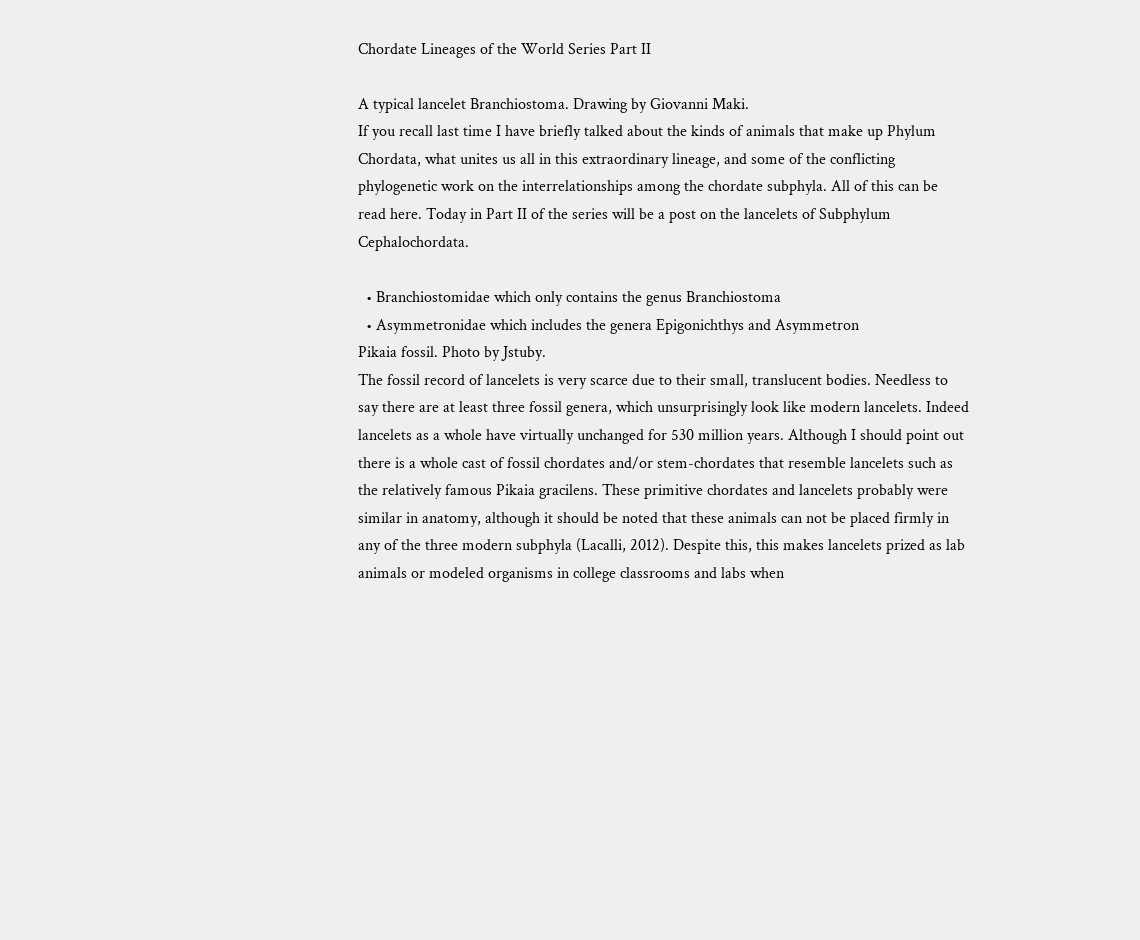Chordate Lineages of the World Series Part II

A typical lancelet Branchiostoma. Drawing by Giovanni Maki.
If you recall last time I have briefly talked about the kinds of animals that make up Phylum Chordata, what unites us all in this extraordinary lineage, and some of the conflicting phylogenetic work on the interrelationships among the chordate subphyla. All of this can be read here. Today in Part II of the series will be a post on the lancelets of Subphylum Cephalochordata.

  • Branchiostomidae which only contains the genus Branchiostoma
  • Asymmetronidae which includes the genera Epigonichthys and Asymmetron
Pikaia fossil. Photo by Jstuby.
The fossil record of lancelets is very scarce due to their small, translucent bodies. Needless to say there are at least three fossil genera, which unsurprisingly look like modern lancelets. Indeed lancelets as a whole have virtually unchanged for 530 million years. Although I should point out there is a whole cast of fossil chordates and/or stem-chordates that resemble lancelets such as the relatively famous Pikaia gracilens. These primitive chordates and lancelets probably were similar in anatomy, although it should be noted that these animals can not be placed firmly in any of the three modern subphyla (Lacalli, 2012). Despite this, this makes lancelets prized as lab animals or modeled organisms in college classrooms and labs when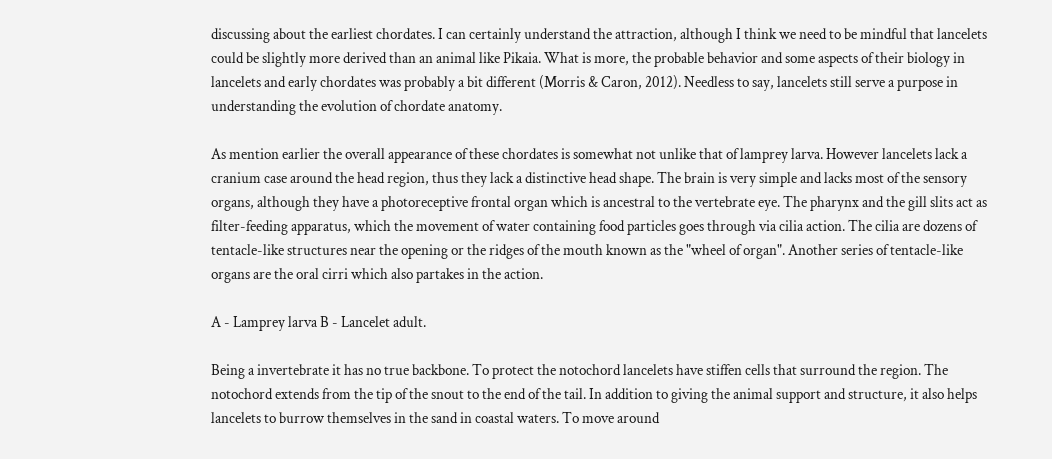discussing about the earliest chordates. I can certainly understand the attraction, although I think we need to be mindful that lancelets could be slightly more derived than an animal like Pikaia. What is more, the probable behavior and some aspects of their biology in lancelets and early chordates was probably a bit different (Morris & Caron, 2012). Needless to say, lancelets still serve a purpose in understanding the evolution of chordate anatomy.

As mention earlier the overall appearance of these chordates is somewhat not unlike that of lamprey larva. However lancelets lack a cranium case around the head region, thus they lack a distinctive head shape. The brain is very simple and lacks most of the sensory organs, although they have a photoreceptive frontal organ which is ancestral to the vertebrate eye. The pharynx and the gill slits act as filter-feeding apparatus, which the movement of water containing food particles goes through via cilia action. The cilia are dozens of tentacle-like structures near the opening or the ridges of the mouth known as the "wheel of organ". Another series of tentacle-like organs are the oral cirri which also partakes in the action.

A - Lamprey larva B - Lancelet adult.

Being a invertebrate it has no true backbone. To protect the notochord lancelets have stiffen cells that surround the region. The notochord extends from the tip of the snout to the end of the tail. In addition to giving the animal support and structure, it also helps lancelets to burrow themselves in the sand in coastal waters. To move around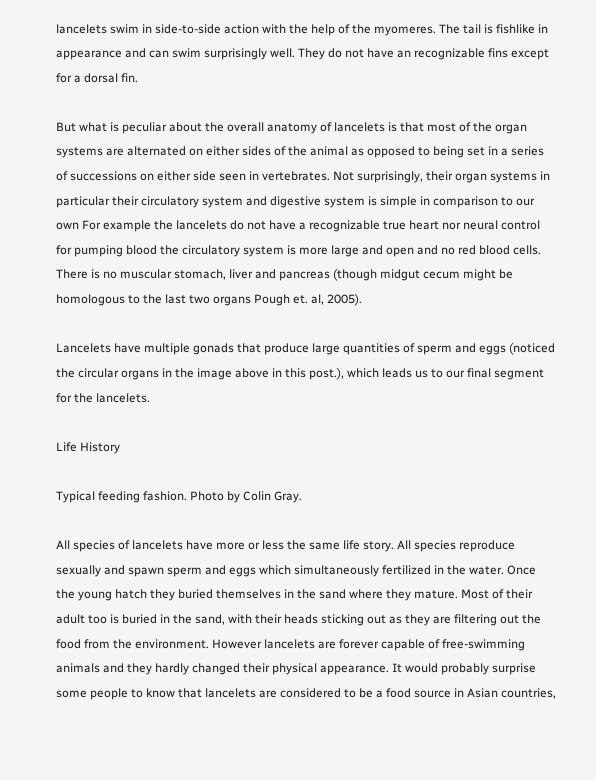lancelets swim in side-to-side action with the help of the myomeres. The tail is fishlike in appearance and can swim surprisingly well. They do not have an recognizable fins except for a dorsal fin.

But what is peculiar about the overall anatomy of lancelets is that most of the organ systems are alternated on either sides of the animal as opposed to being set in a series of successions on either side seen in vertebrates. Not surprisingly, their organ systems in particular their circulatory system and digestive system is simple in comparison to our own For example the lancelets do not have a recognizable true heart nor neural control for pumping blood the circulatory system is more large and open and no red blood cells. There is no muscular stomach, liver and pancreas (though midgut cecum might be homologous to the last two organs Pough et. al, 2005).

Lancelets have multiple gonads that produce large quantities of sperm and eggs (noticed the circular organs in the image above in this post.), which leads us to our final segment for the lancelets.

Life History

Typical feeding fashion. Photo by Colin Gray.

All species of lancelets have more or less the same life story. All species reproduce sexually and spawn sperm and eggs which simultaneously fertilized in the water. Once the young hatch they buried themselves in the sand where they mature. Most of their adult too is buried in the sand, with their heads sticking out as they are filtering out the food from the environment. However lancelets are forever capable of free-swimming animals and they hardly changed their physical appearance. It would probably surprise some people to know that lancelets are considered to be a food source in Asian countries,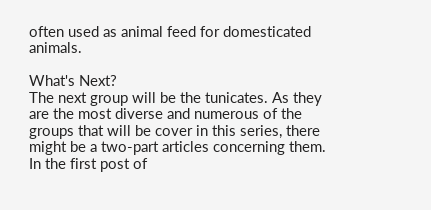often used as animal feed for domesticated animals.

What's Next?
The next group will be the tunicates. As they are the most diverse and numerous of the groups that will be cover in this series, there might be a two-part articles concerning them. In the first post of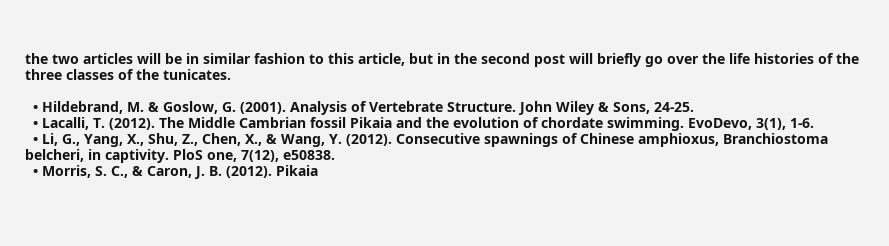the two articles will be in similar fashion to this article, but in the second post will briefly go over the life histories of the three classes of the tunicates.

  • Hildebrand, M. & Goslow, G. (2001). Analysis of Vertebrate Structure. John Wiley & Sons, 24-25.
  • Lacalli, T. (2012). The Middle Cambrian fossil Pikaia and the evolution of chordate swimming. EvoDevo, 3(1), 1-6.
  • Li, G., Yang, X., Shu, Z., Chen, X., & Wang, Y. (2012). Consecutive spawnings of Chinese amphioxus, Branchiostoma belcheri, in captivity. PloS one, 7(12), e50838.
  • Morris, S. C., & Caron, J. B. (2012). Pikaia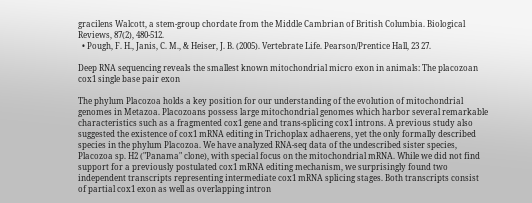gracilens Walcott, a stem‐group chordate from the Middle Cambrian of British Columbia. Biological Reviews, 87(2), 480-512.
  • Pough, F. H., Janis, C. M., & Heiser, J. B. (2005). Vertebrate Life. Pearson/Prentice Hall, 23 27.

Deep RNA sequencing reveals the smallest known mitochondrial micro exon in animals: The placozoan cox1 single base pair exon

The phylum Placozoa holds a key position for our understanding of the evolution of mitochondrial genomes in Metazoa. Placozoans possess large mitochondrial genomes which harbor several remarkable characteristics such as a fragmented cox1 gene and trans-splicing cox1 introns. A previous study also suggested the existence of cox1 mRNA editing in Trichoplax adhaerens, yet the only formally described species in the phylum Placozoa. We have analyzed RNA-seq data of the undescribed sister species, Placozoa sp. H2 ("Panama" clone), with special focus on the mitochondrial mRNA. While we did not find support for a previously postulated cox1 mRNA editing mechanism, we surprisingly found two independent transcripts representing intermediate cox1 mRNA splicing stages. Both transcripts consist of partial cox1 exon as well as overlapping intron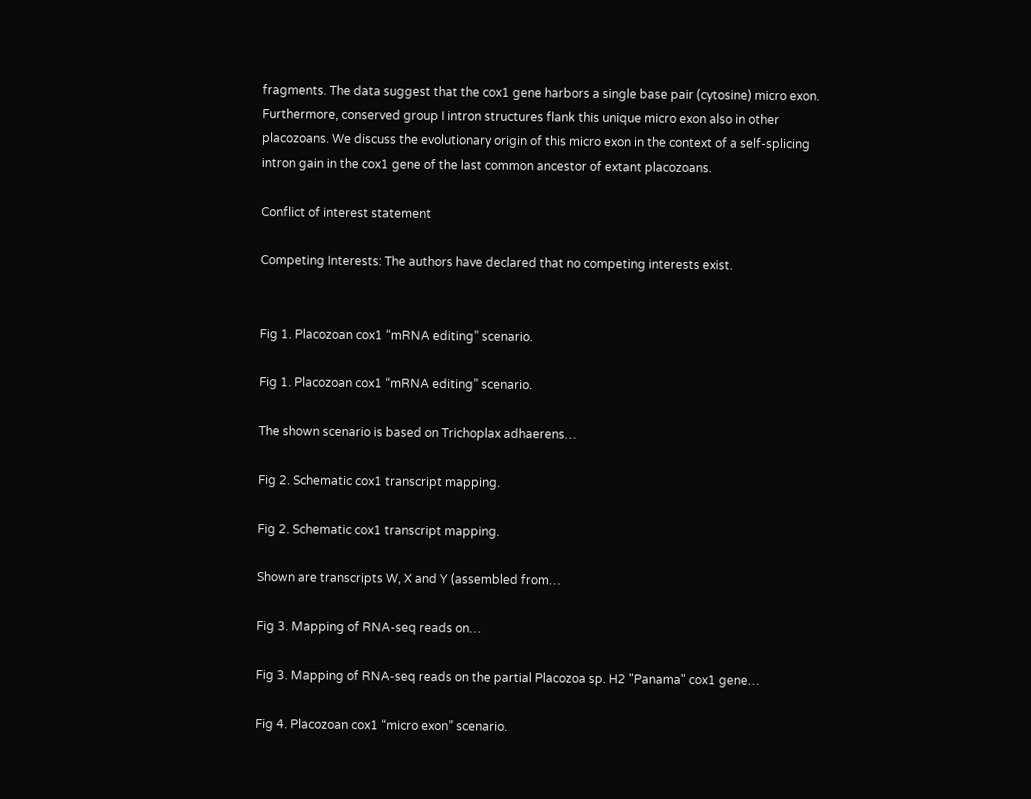fragments. The data suggest that the cox1 gene harbors a single base pair (cytosine) micro exon. Furthermore, conserved group I intron structures flank this unique micro exon also in other placozoans. We discuss the evolutionary origin of this micro exon in the context of a self-splicing intron gain in the cox1 gene of the last common ancestor of extant placozoans.

Conflict of interest statement

Competing Interests: The authors have declared that no competing interests exist.


Fig 1. Placozoan cox1 “mRNA editing” scenario.

Fig 1. Placozoan cox1 “mRNA editing” scenario.

The shown scenario is based on Trichoplax adhaerens…

Fig 2. Schematic cox1 transcript mapping.

Fig 2. Schematic cox1 transcript mapping.

Shown are transcripts W, X and Y (assembled from…

Fig 3. Mapping of RNA-seq reads on…

Fig 3. Mapping of RNA-seq reads on the partial Placozoa sp. H2 "Panama" cox1 gene…

Fig 4. Placozoan cox1 “micro exon” scenario.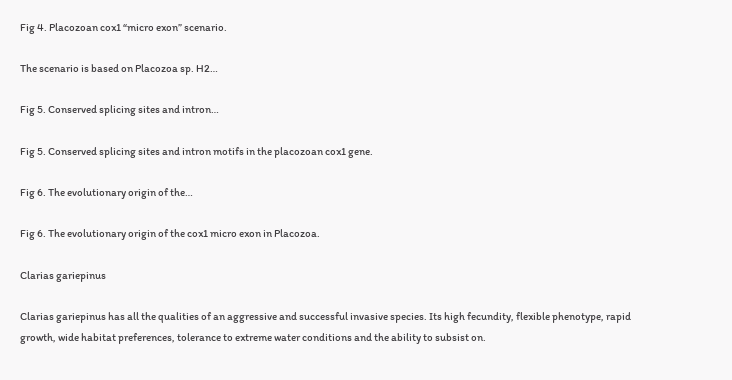Fig 4. Placozoan cox1 “micro exon” scenario.

The scenario is based on Placozoa sp. H2…

Fig 5. Conserved splicing sites and intron…

Fig 5. Conserved splicing sites and intron motifs in the placozoan cox1 gene.

Fig 6. The evolutionary origin of the…

Fig 6. The evolutionary origin of the cox1 micro exon in Placozoa.

Clarias gariepinus

Clarias gariepinus has all the qualities of an aggressive and successful invasive species. Its high fecundity, flexible phenotype, rapid growth, wide habitat preferences, tolerance to extreme water conditions and the ability to subsist on.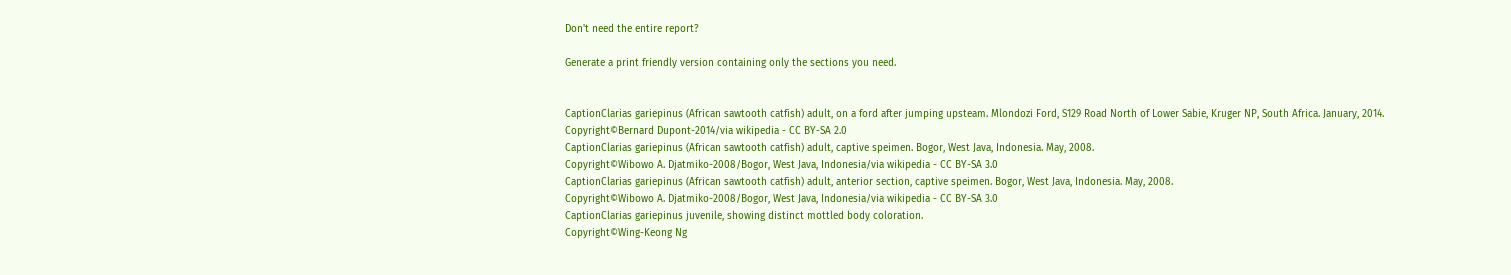Don't need the entire report?

Generate a print friendly version containing only the sections you need.


CaptionClarias gariepinus (African sawtooth catfish) adult, on a ford after jumping upsteam. Mlondozi Ford, S129 Road North of Lower Sabie, Kruger NP, South Africa. January, 2014.
Copyright©Bernard Dupont-2014/via wikipedia - CC BY-SA 2.0
CaptionClarias gariepinus (African sawtooth catfish) adult, captive speimen. Bogor, West Java, Indonesia. May, 2008.
Copyright©Wibowo A. Djatmiko-2008/Bogor, West Java, Indonesia/via wikipedia - CC BY-SA 3.0
CaptionClarias gariepinus (African sawtooth catfish) adult, anterior section, captive speimen. Bogor, West Java, Indonesia. May, 2008.
Copyright©Wibowo A. Djatmiko-2008/Bogor, West Java, Indonesia/via wikipedia - CC BY-SA 3.0
CaptionClarias gariepinus juvenile, showing distinct mottled body coloration.
Copyright©Wing-Keong Ng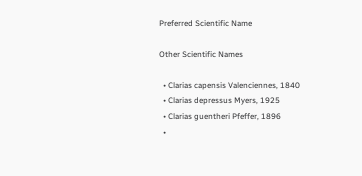Preferred Scientific Name

Other Scientific Names

  • Clarias capensis Valenciennes, 1840
  • Clarias depressus Myers, 1925
  • Clarias guentheri Pfeffer, 1896
  •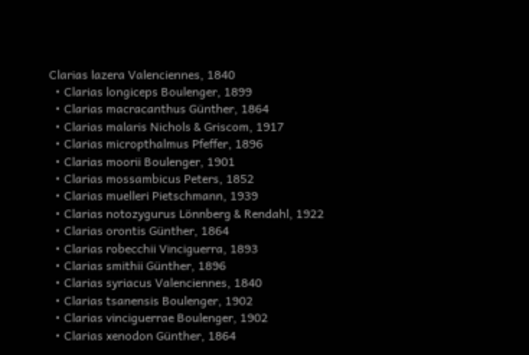Clarias lazera Valenciennes, 1840
  • Clarias longiceps Boulenger, 1899
  • Clarias macracanthus Günther, 1864
  • Clarias malaris Nichols & Griscom, 1917
  • Clarias micropthalmus Pfeffer, 1896
  • Clarias moorii Boulenger, 1901
  • Clarias mossambicus Peters, 1852
  • Clarias muelleri Pietschmann, 1939
  • Clarias notozygurus Lönnberg & Rendahl, 1922
  • Clarias orontis Günther, 1864
  • Clarias robecchii Vinciguerra, 1893
  • Clarias smithii Günther, 1896
  • Clarias syriacus Valenciennes, 1840
  • Clarias tsanensis Boulenger, 1902
  • Clarias vinciguerrae Boulenger, 1902
  • Clarias xenodon Günther, 1864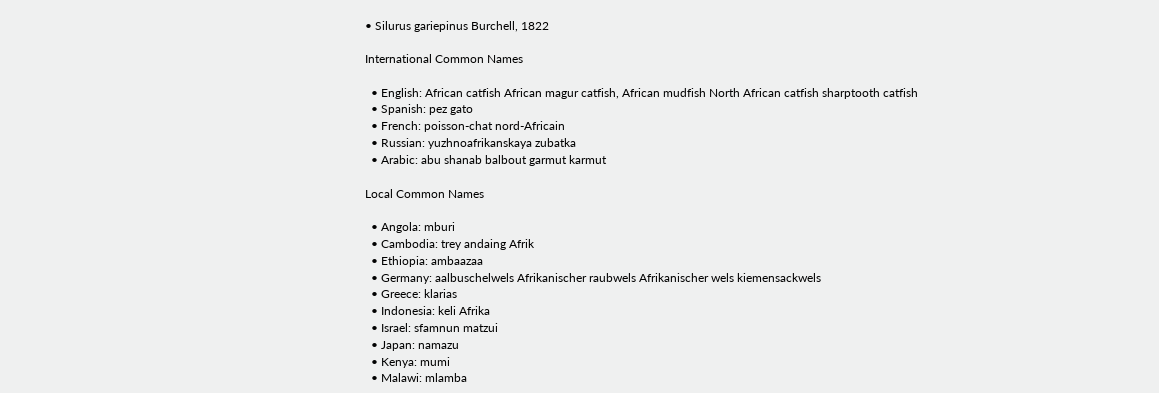• Silurus gariepinus Burchell, 1822

International Common Names

  • English: African catfish African magur catfish, African mudfish North African catfish sharptooth catfish
  • Spanish: pez gato
  • French: poisson-chat nord-Africain
  • Russian: yuzhnoafrikanskaya zubatka
  • Arabic: abu shanab balbout garmut karmut

Local Common Names

  • Angola: mburi
  • Cambodia: trey andaing Afrik
  • Ethiopia: ambaazaa
  • Germany: aalbuschelwels Afrikanischer raubwels Afrikanischer wels kiemensackwels
  • Greece: klarias
  • Indonesia: keli Afrika
  • Israel: sfamnun matzui
  • Japan: namazu
  • Kenya: mumi
  • Malawi: mlamba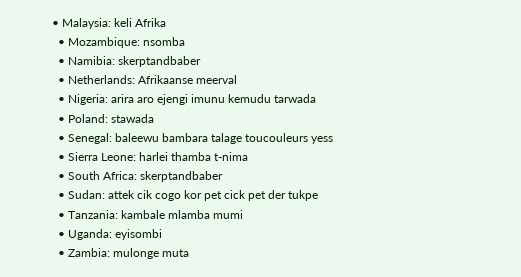• Malaysia: keli Afrika
  • Mozambique: nsomba
  • Namibia: skerptandbaber
  • Netherlands: Afrikaanse meerval
  • Nigeria: arira aro ejengi imunu kemudu tarwada
  • Poland: stawada
  • Senegal: baleewu bambara talage toucouleurs yess
  • Sierra Leone: harlei thamba t-nima
  • South Africa: skerptandbaber
  • Sudan: attek cik cogo kor pet cick pet der tukpe
  • Tanzania: kambale mlamba mumi
  • Uganda: eyisombi
  • Zambia: mulonge muta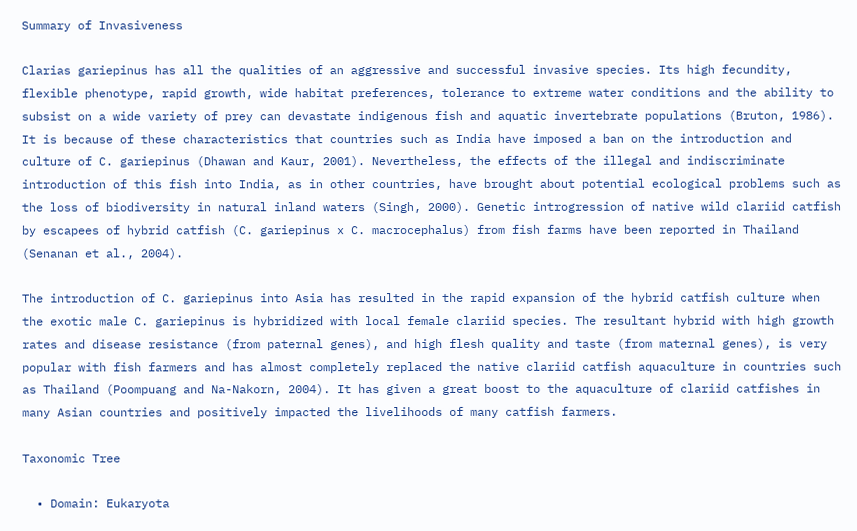Summary of Invasiveness

Clarias gariepinus has all the qualities of an aggressive and successful invasive species. Its high fecundity, flexible phenotype, rapid growth, wide habitat preferences, tolerance to extreme water conditions and the ability to subsist on a wide variety of prey can devastate indigenous fish and aquatic invertebrate populations (Bruton, 1986). It is because of these characteristics that countries such as India have imposed a ban on the introduction and culture of C. gariepinus (Dhawan and Kaur, 2001). Nevertheless, the effects of the illegal and indiscriminate introduction of this fish into India, as in other countries, have brought about potential ecological problems such as the loss of biodiversity in natural inland waters (Singh, 2000). Genetic introgression of native wild clariid catfish by escapees of hybrid catfish (C. gariepinus x C. macrocephalus) from fish farms have been reported in Thailand (Senanan et al., 2004).

The introduction of C. gariepinus into Asia has resulted in the rapid expansion of the hybrid catfish culture when the exotic male C. gariepinus is hybridized with local female clariid species. The resultant hybrid with high growth rates and disease resistance (from paternal genes), and high flesh quality and taste (from maternal genes), is very popular with fish farmers and has almost completely replaced the native clariid catfish aquaculture in countries such as Thailand (Poompuang and Na-Nakorn, 2004). It has given a great boost to the aquaculture of clariid catfishes in many Asian countries and positively impacted the livelihoods of many catfish farmers.

Taxonomic Tree

  • Domain: Eukaryota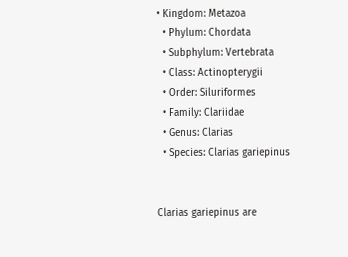• Kingdom: Metazoa
  • Phylum: Chordata
  • Subphylum: Vertebrata
  • Class: Actinopterygii
  • Order: Siluriformes
  • Family: Clariidae
  • Genus: Clarias
  • Species: Clarias gariepinus


Clarias gariepinus are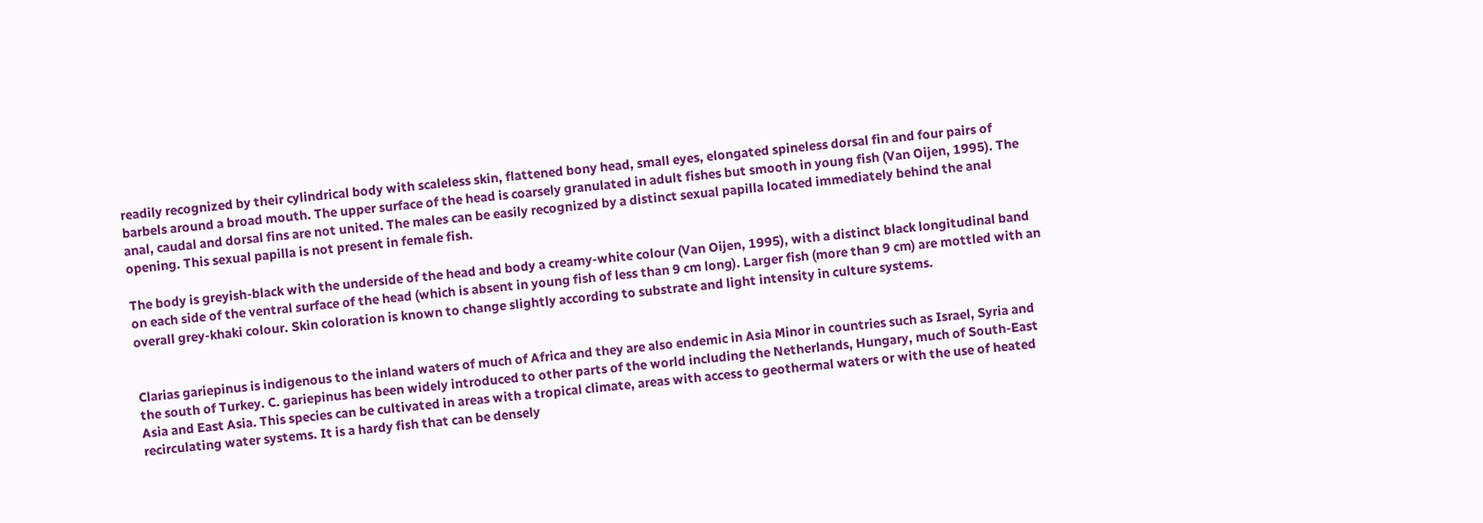readily recognized by their cylindrical body with scaleless skin, flattened bony head, small eyes, elongated spineless dorsal fin and four pairs of barbels around a broad mouth. The upper surface of the head is coarsely granulated in adult fishes but smooth in young fish (Van Oijen, 1995). The anal, caudal and dorsal fins are not united. The males can be easily recognized by a distinct sexual papilla located immediately behind the anal opening. This sexual papilla is not present in female fish.

The body is greyish-black with the underside of the head and body a creamy-white colour (Van Oijen, 1995), with a distinct black longitudinal band on each side of the ventral surface of the head (which is absent in young fish of less than 9 cm long). Larger fish (more than 9 cm) are mottled with an overall grey-khaki colour. Skin coloration is known to change slightly according to substrate and light intensity in culture systems.


Clarias gariepinus is indigenous to the inland waters of much of Africa and they are also endemic in Asia Minor in countries such as Israel, Syria and the south of Turkey. C. gariepinus has been widely introduced to other parts of the world including the Netherlands, Hungary, much of South-East Asia and East Asia. This species can be cultivated in areas with a tropical climate, areas with access to geothermal waters or with the use of heated recirculating water systems. It is a hardy fish that can be densely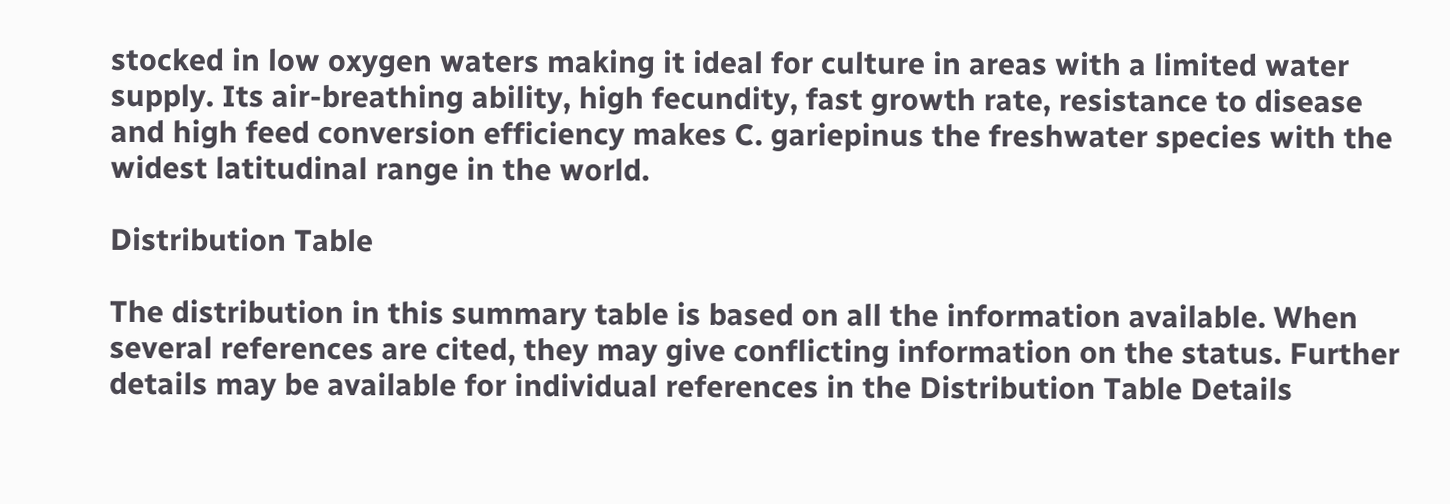stocked in low oxygen waters making it ideal for culture in areas with a limited water supply. Its air-breathing ability, high fecundity, fast growth rate, resistance to disease and high feed conversion efficiency makes C. gariepinus the freshwater species with the widest latitudinal range in the world.

Distribution Table

The distribution in this summary table is based on all the information available. When several references are cited, they may give conflicting information on the status. Further details may be available for individual references in the Distribution Table Details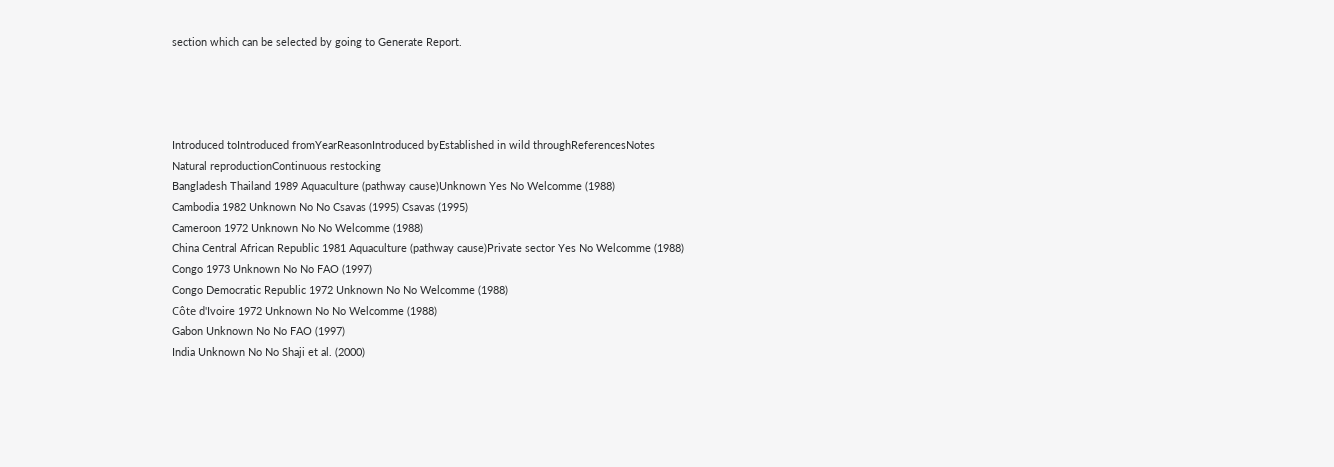section which can be selected by going to Generate Report.




Introduced toIntroduced fromYearReasonIntroduced byEstablished in wild throughReferencesNotes
Natural reproductionContinuous restocking
Bangladesh Thailand 1989 Aquaculture (pathway cause)Unknown Yes No Welcomme (1988)
Cambodia 1982 Unknown No No Csavas (1995) Csavas (1995)
Cameroon 1972 Unknown No No Welcomme (1988)
China Central African Republic 1981 Aquaculture (pathway cause)Private sector Yes No Welcomme (1988)
Congo 1973 Unknown No No FAO (1997)
Congo Democratic Republic 1972 Unknown No No Welcomme (1988)
Côte d'Ivoire 1972 Unknown No No Welcomme (1988)
Gabon Unknown No No FAO (1997)
India Unknown No No Shaji et al. (2000)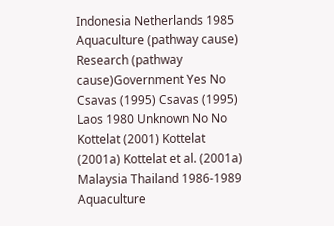Indonesia Netherlands 1985 Aquaculture (pathway cause) Research (pathway cause)Government Yes No Csavas (1995) Csavas (1995)
Laos 1980 Unknown No No Kottelat (2001) Kottelat (2001a) Kottelat et al. (2001a)
Malaysia Thailand 1986-1989 Aquaculture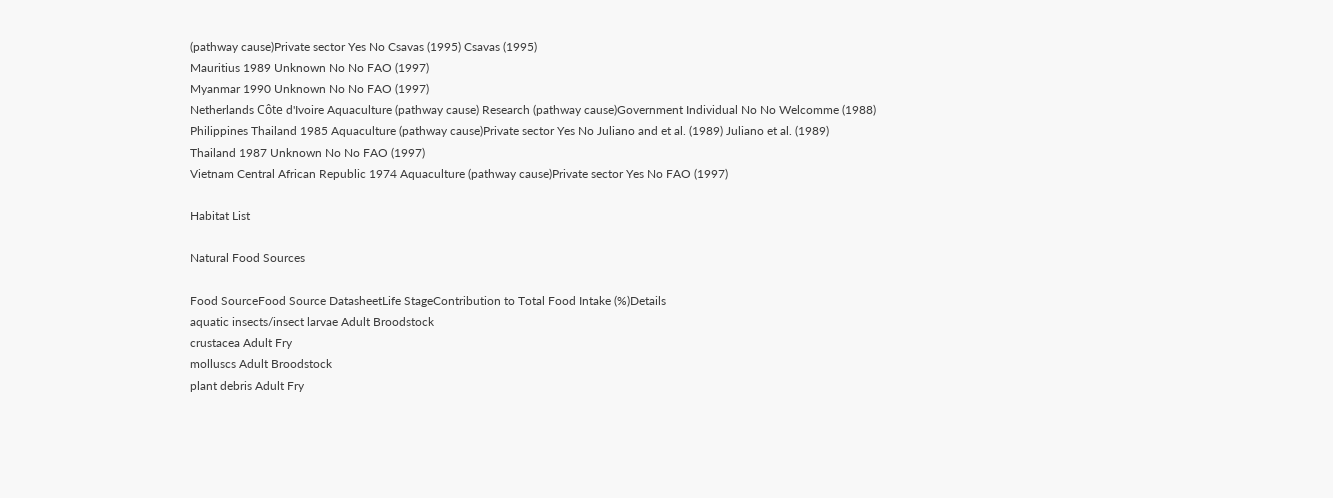(pathway cause)Private sector Yes No Csavas (1995) Csavas (1995)
Mauritius 1989 Unknown No No FAO (1997)
Myanmar 1990 Unknown No No FAO (1997)
Netherlands Côte d'Ivoire Aquaculture (pathway cause) Research (pathway cause)Government Individual No No Welcomme (1988)
Philippines Thailand 1985 Aquaculture (pathway cause)Private sector Yes No Juliano and et al. (1989) Juliano et al. (1989)
Thailand 1987 Unknown No No FAO (1997)
Vietnam Central African Republic 1974 Aquaculture (pathway cause)Private sector Yes No FAO (1997)

Habitat List

Natural Food Sources

Food SourceFood Source DatasheetLife StageContribution to Total Food Intake (%)Details
aquatic insects/insect larvae Adult Broodstock
crustacea Adult Fry
molluscs Adult Broodstock
plant debris Adult Fry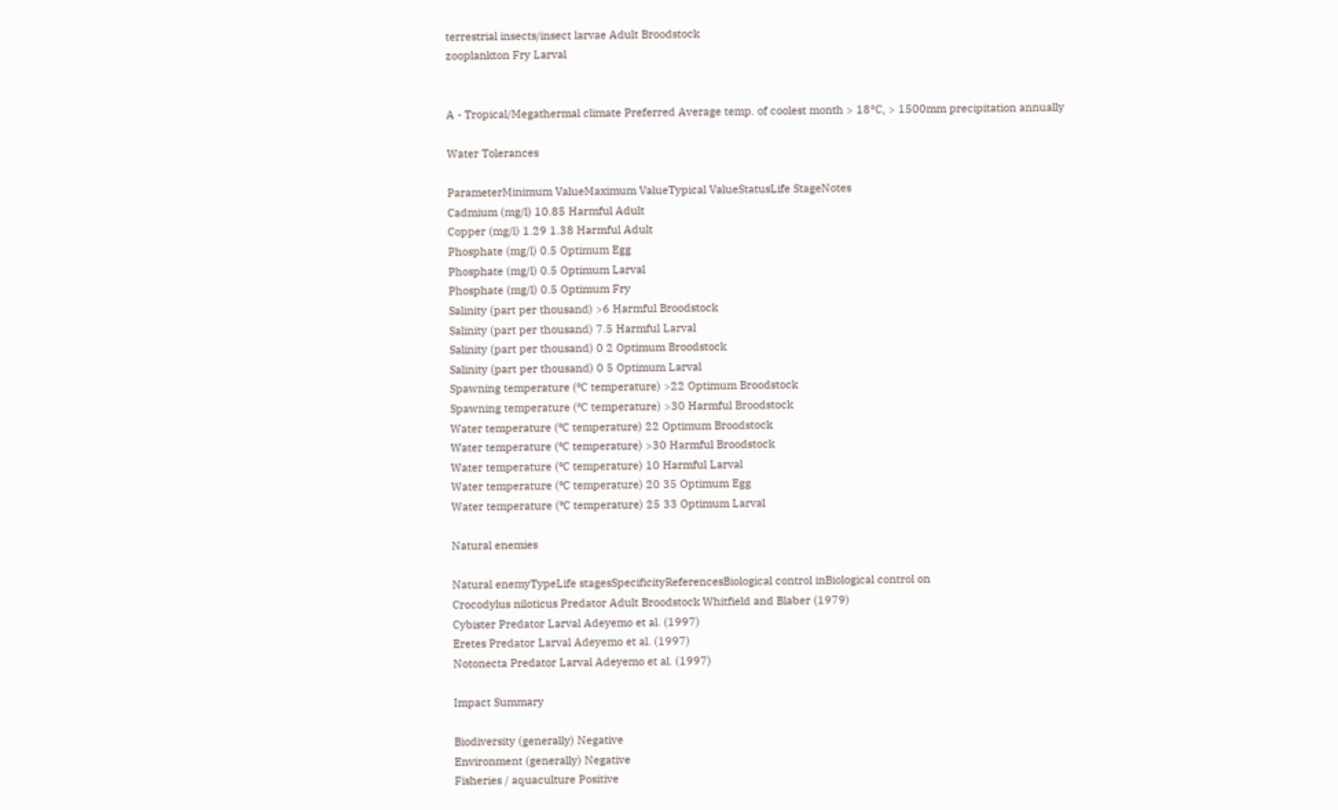terrestrial insects/insect larvae Adult Broodstock
zooplankton Fry Larval


A - Tropical/Megathermal climate Preferred Average temp. of coolest month > 18°C, > 1500mm precipitation annually

Water Tolerances

ParameterMinimum ValueMaximum ValueTypical ValueStatusLife StageNotes
Cadmium (mg/l) 10.85 Harmful Adult
Copper (mg/l) 1.29 1.38 Harmful Adult
Phosphate (mg/l) 0.5 Optimum Egg
Phosphate (mg/l) 0.5 Optimum Larval
Phosphate (mg/l) 0.5 Optimum Fry
Salinity (part per thousand) >6 Harmful Broodstock
Salinity (part per thousand) 7.5 Harmful Larval
Salinity (part per thousand) 0 2 Optimum Broodstock
Salinity (part per thousand) 0 5 Optimum Larval
Spawning temperature (ºC temperature) >22 Optimum Broodstock
Spawning temperature (ºC temperature) >30 Harmful Broodstock
Water temperature (ºC temperature) 22 Optimum Broodstock
Water temperature (ºC temperature) >30 Harmful Broodstock
Water temperature (ºC temperature) 10 Harmful Larval
Water temperature (ºC temperature) 20 35 Optimum Egg
Water temperature (ºC temperature) 25 33 Optimum Larval

Natural enemies

Natural enemyTypeLife stagesSpecificityReferencesBiological control inBiological control on
Crocodylus niloticus Predator Adult Broodstock Whitfield and Blaber (1979)
Cybister Predator Larval Adeyemo et al. (1997)
Eretes Predator Larval Adeyemo et al. (1997)
Notonecta Predator Larval Adeyemo et al. (1997)

Impact Summary

Biodiversity (generally) Negative
Environment (generally) Negative
Fisheries / aquaculture Positive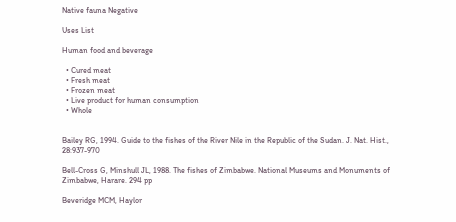Native fauna Negative

Uses List

Human food and beverage

  • Cured meat
  • Fresh meat
  • Frozen meat
  • Live product for human consumption
  • Whole


Bailey RG, 1994. Guide to the fishes of the River Nile in the Republic of the Sudan. J. Nat. Hist., 28:937-970

Bell-Cross G, Minshull JL, 1988. The fishes of Zimbabwe. National Museums and Monuments of Zimbabwe, Harare. 294 pp

Beveridge MCM, Haylor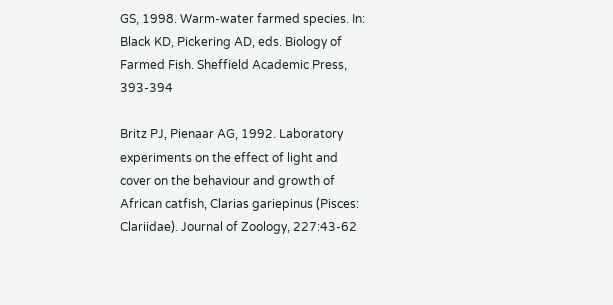GS, 1998. Warm-water farmed species. In: Black KD, Pickering AD, eds. Biology of Farmed Fish. Sheffield Academic Press, 393-394

Britz PJ, Pienaar AG, 1992. Laboratory experiments on the effect of light and cover on the behaviour and growth of African catfish, Clarias gariepinus (Pisces: Clariidae). Journal of Zoology, 227:43-62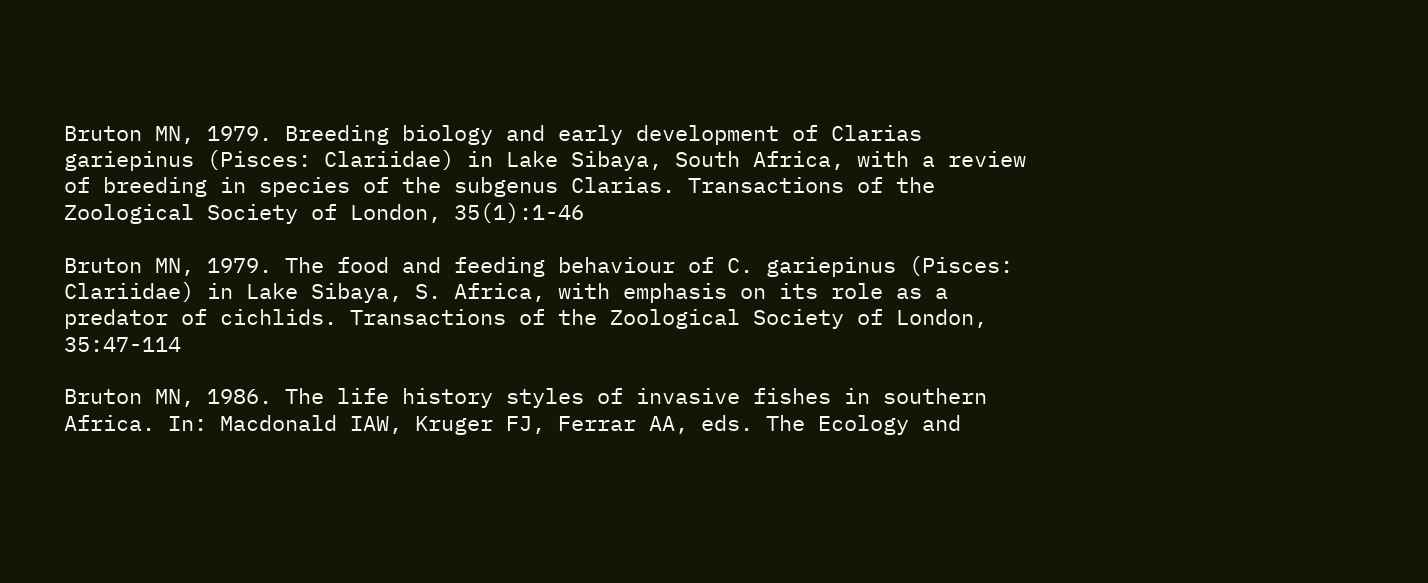Bruton MN, 1979. Breeding biology and early development of Clarias gariepinus (Pisces: Clariidae) in Lake Sibaya, South Africa, with a review of breeding in species of the subgenus Clarias. Transactions of the Zoological Society of London, 35(1):1-46

Bruton MN, 1979. The food and feeding behaviour of C. gariepinus (Pisces: Clariidae) in Lake Sibaya, S. Africa, with emphasis on its role as a predator of cichlids. Transactions of the Zoological Society of London, 35:47-114

Bruton MN, 1986. The life history styles of invasive fishes in southern Africa. In: Macdonald IAW, Kruger FJ, Ferrar AA, eds. The Ecology and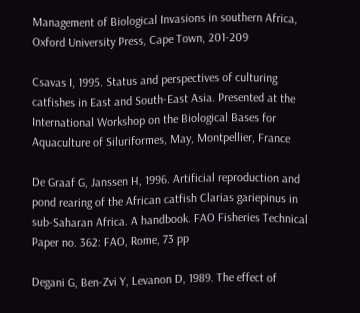Management of Biological Invasions in southern Africa, Oxford University Press, Cape Town, 201-209

Csavas I, 1995. Status and perspectives of culturing catfishes in East and South-East Asia. Presented at the International Workshop on the Biological Bases for Aquaculture of Siluriformes, May, Montpellier, France

De Graaf G, Janssen H, 1996. Artificial reproduction and pond rearing of the African catfish Clarias gariepinus in sub-Saharan Africa. A handbook. FAO Fisheries Technical Paper no. 362: FAO, Rome, 73 pp

Degani G, Ben-Zvi Y, Levanon D, 1989. The effect of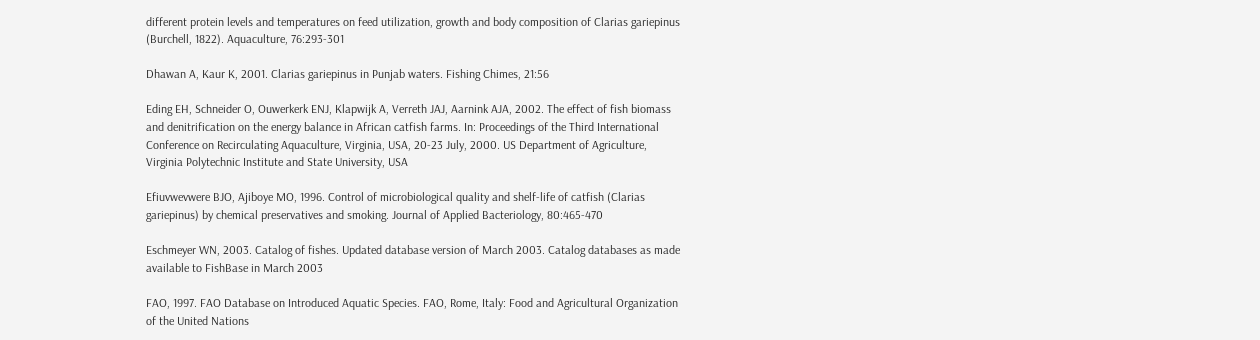different protein levels and temperatures on feed utilization, growth and body composition of Clarias gariepinus (Burchell, 1822). Aquaculture, 76:293-301

Dhawan A, Kaur K, 2001. Clarias gariepinus in Punjab waters. Fishing Chimes, 21:56

Eding EH, Schneider O, Ouwerkerk ENJ, Klapwijk A, Verreth JAJ, Aarnink AJA, 2002. The effect of fish biomass and denitrification on the energy balance in African catfish farms. In: Proceedings of the Third International Conference on Recirculating Aquaculture, Virginia, USA, 20-23 July, 2000. US Department of Agriculture, Virginia Polytechnic Institute and State University, USA

Efiuvwevwere BJO, Ajiboye MO, 1996. Control of microbiological quality and shelf-life of catfish (Clarias gariepinus) by chemical preservatives and smoking. Journal of Applied Bacteriology, 80:465-470

Eschmeyer WN, 2003. Catalog of fishes. Updated database version of March 2003. Catalog databases as made available to FishBase in March 2003

FAO, 1997. FAO Database on Introduced Aquatic Species. FAO, Rome, Italy: Food and Agricultural Organization of the United Nations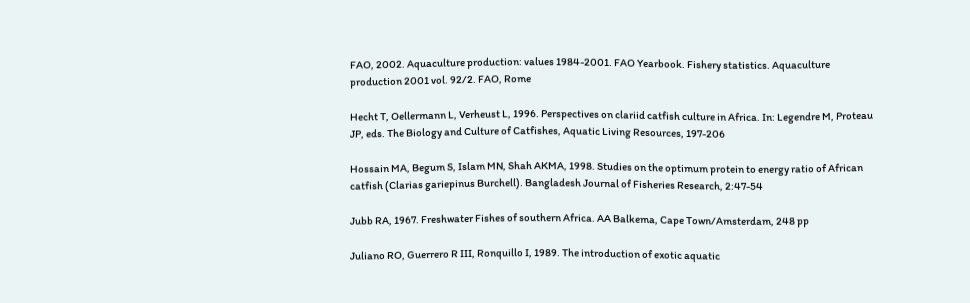FAO, 2002. Aquaculture production: values 1984-2001. FAO Yearbook. Fishery statistics. Aquaculture production 2001 vol. 92/2. FAO, Rome

Hecht T, Oellermann L, Verheust L, 1996. Perspectives on clariid catfish culture in Africa. In: Legendre M, Proteau JP, eds. The Biology and Culture of Catfishes, Aquatic Living Resources, 197-206

Hossain MA, Begum S, Islam MN, Shah AKMA, 1998. Studies on the optimum protein to energy ratio of African catfish (Clarias gariepinus Burchell). Bangladesh Journal of Fisheries Research, 2:47-54

Jubb RA, 1967. Freshwater Fishes of southern Africa. AA Balkema, Cape Town/Amsterdam, 248 pp

Juliano RO, Guerrero R III, Ronquillo I, 1989. The introduction of exotic aquatic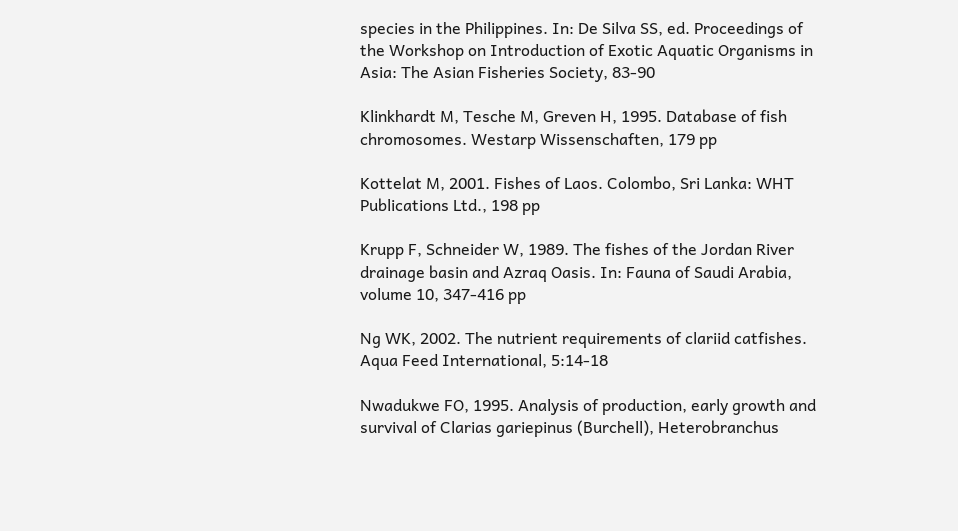species in the Philippines. In: De Silva SS, ed. Proceedings of the Workshop on Introduction of Exotic Aquatic Organisms in Asia: The Asian Fisheries Society, 83-90

Klinkhardt M, Tesche M, Greven H, 1995. Database of fish chromosomes. Westarp Wissenschaften, 179 pp

Kottelat M, 2001. Fishes of Laos. Colombo, Sri Lanka: WHT Publications Ltd., 198 pp

Krupp F, Schneider W, 1989. The fishes of the Jordan River drainage basin and Azraq Oasis. In: Fauna of Saudi Arabia, volume 10, 347-416 pp

Ng WK, 2002. The nutrient requirements of clariid catfishes. Aqua Feed International, 5:14-18

Nwadukwe FO, 1995. Analysis of production, early growth and survival of Clarias gariepinus (Burchell), Heterobranchus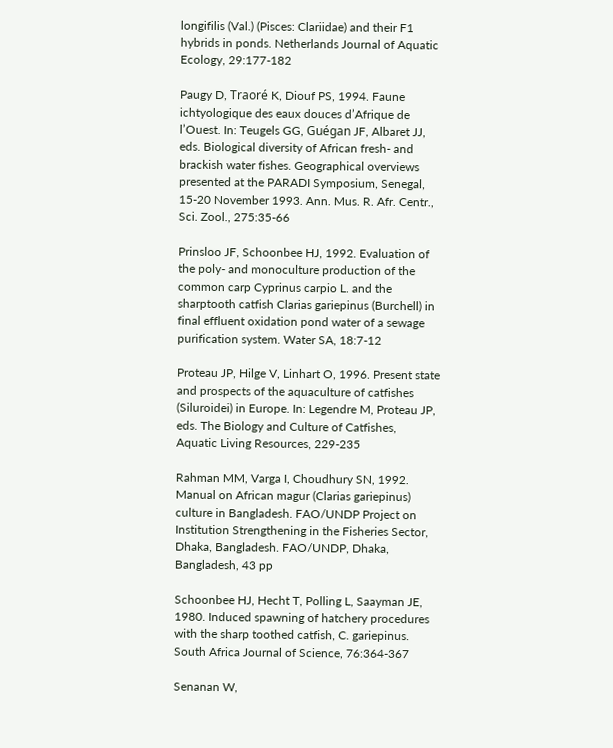longifilis (Val.) (Pisces: Clariidae) and their F1 hybrids in ponds. Netherlands Journal of Aquatic Ecology, 29:177-182

Paugy D, Traoré K, Diouf PS, 1994. Faune ichtyologique des eaux douces d’Afrique de l’Ouest. In: Teugels GG, Guégan JF, Albaret JJ, eds. Biological diversity of African fresh- and brackish water fishes. Geographical overviews presented at the PARADI Symposium, Senegal, 15-20 November 1993. Ann. Mus. R. Afr. Centr., Sci. Zool., 275:35-66

Prinsloo JF, Schoonbee HJ, 1992. Evaluation of the poly- and monoculture production of the common carp Cyprinus carpio L. and the sharptooth catfish Clarias gariepinus (Burchell) in final effluent oxidation pond water of a sewage purification system. Water SA, 18:7-12

Proteau JP, Hilge V, Linhart O, 1996. Present state and prospects of the aquaculture of catfishes (Siluroidei) in Europe. In: Legendre M, Proteau JP, eds. The Biology and Culture of Catfishes, Aquatic Living Resources, 229-235

Rahman MM, Varga I, Choudhury SN, 1992. Manual on African magur (Clarias gariepinus) culture in Bangladesh. FAO/UNDP Project on Institution Strengthening in the Fisheries Sector, Dhaka, Bangladesh. FAO/UNDP, Dhaka, Bangladesh, 43 pp

Schoonbee HJ, Hecht T, Polling L, Saayman JE, 1980. Induced spawning of hatchery procedures with the sharp toothed catfish, C. gariepinus. South Africa Journal of Science, 76:364-367

Senanan W,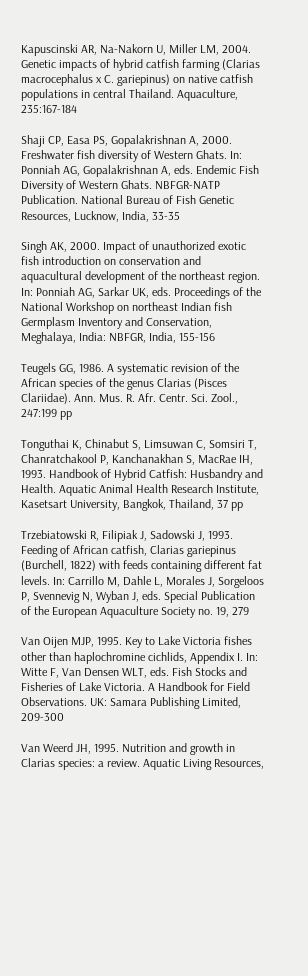Kapuscinski AR, Na-Nakorn U, Miller LM, 2004. Genetic impacts of hybrid catfish farming (Clarias macrocephalus x C. gariepinus) on native catfish populations in central Thailand. Aquaculture, 235:167-184

Shaji CP, Easa PS, Gopalakrishnan A, 2000. Freshwater fish diversity of Western Ghats. In: Ponniah AG, Gopalakrishnan A, eds. Endemic Fish Diversity of Western Ghats. NBFGR-NATP Publication. National Bureau of Fish Genetic Resources, Lucknow, India, 33-35

Singh AK, 2000. Impact of unauthorized exotic fish introduction on conservation and aquacultural development of the northeast region. In: Ponniah AG, Sarkar UK, eds. Proceedings of the National Workshop on northeast Indian fish Germplasm Inventory and Conservation, Meghalaya, India: NBFGR, India, 155-156

Teugels GG, 1986. A systematic revision of the African species of the genus Clarias (Pisces Clariidae). Ann. Mus. R. Afr. Centr. Sci. Zool., 247:199 pp

Tonguthai K, Chinabut S, Limsuwan C, Somsiri T, Chanratchakool P, Kanchanakhan S, MacRae IH, 1993. Handbook of Hybrid Catfish: Husbandry and Health. Aquatic Animal Health Research Institute, Kasetsart University, Bangkok, Thailand, 37 pp

Trzebiatowski R, Filipiak J, Sadowski J, 1993. Feeding of African catfish, Clarias gariepinus (Burchell, 1822) with feeds containing different fat levels. In: Carrillo M, Dahle L, Morales J, Sorgeloos P, Svennevig N, Wyban J, eds. Special Publication of the European Aquaculture Society no. 19, 279

Van Oijen MJP, 1995. Key to Lake Victoria fishes other than haplochromine cichlids, Appendix I. In: Witte F, Van Densen WLT, eds. Fish Stocks and Fisheries of Lake Victoria. A Handbook for Field Observations. UK: Samara Publishing Limited, 209-300

Van Weerd JH, 1995. Nutrition and growth in Clarias species: a review. Aquatic Living Resources,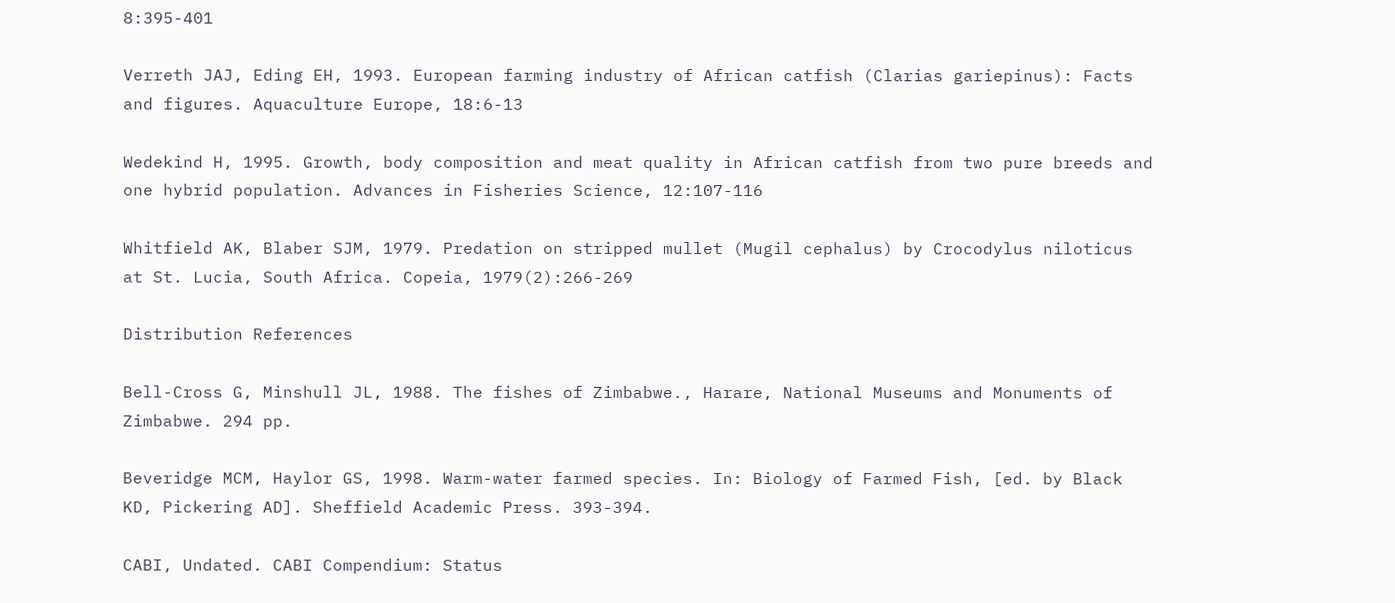8:395-401

Verreth JAJ, Eding EH, 1993. European farming industry of African catfish (Clarias gariepinus): Facts and figures. Aquaculture Europe, 18:6-13

Wedekind H, 1995. Growth, body composition and meat quality in African catfish from two pure breeds and one hybrid population. Advances in Fisheries Science, 12:107-116

Whitfield AK, Blaber SJM, 1979. Predation on stripped mullet (Mugil cephalus) by Crocodylus niloticus at St. Lucia, South Africa. Copeia, 1979(2):266-269

Distribution References

Bell-Cross G, Minshull JL, 1988. The fishes of Zimbabwe., Harare, National Museums and Monuments of Zimbabwe. 294 pp.

Beveridge MCM, Haylor GS, 1998. Warm-water farmed species. In: Biology of Farmed Fish, [ed. by Black KD, Pickering AD]. Sheffield Academic Press. 393-394.

CABI, Undated. CABI Compendium: Status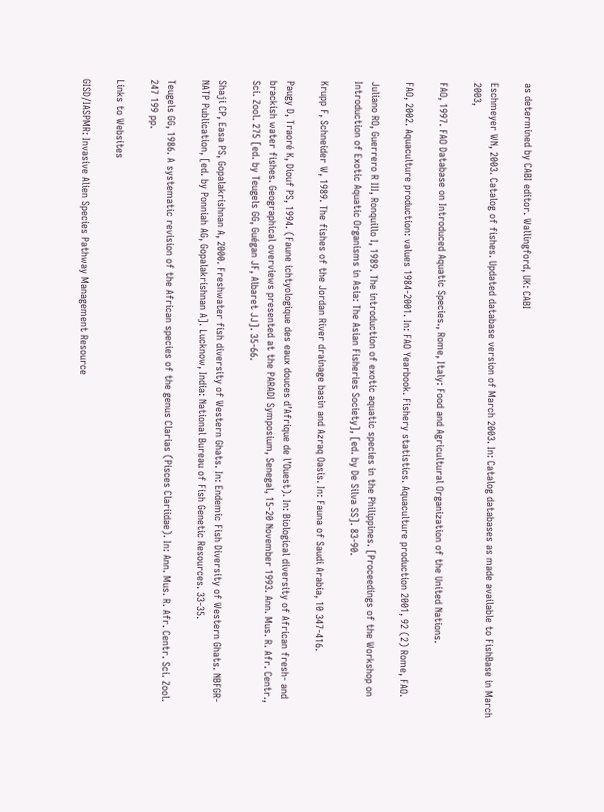as determined by CABI editor. Wallingford, UK: CABI

Eschmeyer WN, 2003. Catalog of fishes. Updated database version of March 2003. In: Catalog databases as made available to FishBase in March 2003,

FAO, 1997. FAO Database on Introduced Aquatic Species., Rome, Italy: Food and Agricultural Organization of the United Nations.

FAO, 2002. Aquaculture production: values 1984-2001. In: FAO Yearbook. Fishery statistics. Aquaculture production 2001, 92 (2) Rome, FAO.

Juliano RO, Guerrero R III, Ronquillo I, 1989. The introduction of exotic aquatic species in the Philippines. [Proceedings of the Workshop on Introduction of Exotic Aquatic Organisms in Asia: The Asian Fisheries Society], [ed. by De Silva SS]. 83-90.

Krupp F, Schneider W, 1989. The fishes of the Jordan River drainage basin and Azraq Oasis. In: Fauna of Saudi Arabia, 10 347-416.

Paugy D, Traoré K, Diouf PS, 1994. (Faune ichtyologique des eaux douces d’Afrique de l’Ouest). In: Biological diversity of African fresh- and brackish water fishes. Geographical overviews presented at the PARADI Symposium, Senegal, 15-20 November 1993. Ann. Mus. R. Afr. Centr., Sci. Zool. 275 [ed. by Teugels GG, Guégan JF, Albaret JJ]. 35-66.

Shaji CP, Easa PS, Gopalakrishnan A, 2000. Freshwater fish diversity of Western Ghats. In: Endemic Fish Diversity of Western Ghats. NBFGR-NATP Publication, [ed. by Ponniah AG, Gopalakrishnan A]. Lucknow, India: National Bureau of Fish Genetic Resources. 33-35.

Teugels GG, 1986. A systematic revision of the African species of the genus Clarias (Pisces Clariidae). In: Ann. Mus. R. Afr. Centr. Sci. Zool. 247 199 pp.

Links to Websites

GISD/IASPMR: Invasive Alien Species Pathway Management Resource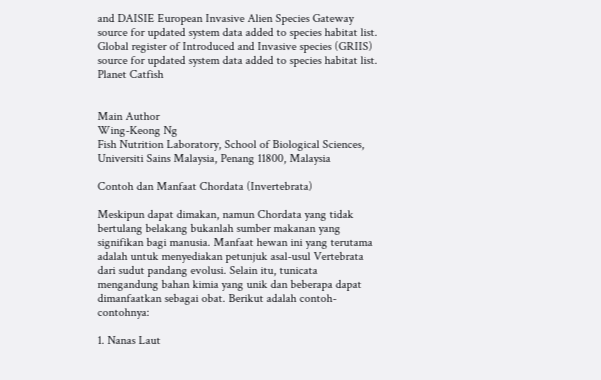and DAISIE European Invasive Alien Species Gateway source for updated system data added to species habitat list.
Global register of Introduced and Invasive species (GRIIS) source for updated system data added to species habitat list.
Planet Catfish


Main Author
Wing-Keong Ng
Fish Nutrition Laboratory, School of Biological Sciences, Universiti Sains Malaysia, Penang 11800, Malaysia

Contoh dan Manfaat Chordata (Invertebrata)

Meskipun dapat dimakan, namun Chordata yang tidak bertulang belakang bukanlah sumber makanan yang signifikan bagi manusia. Manfaat hewan ini yang terutama adalah untuk menyediakan petunjuk asal-usul Vertebrata dari sudut pandang evolusi. Selain itu, tunicata mengandung bahan kimia yang unik dan beberapa dapat dimanfaatkan sebagai obat. Berikut adalah contoh-contohnya:

1. Nanas Laut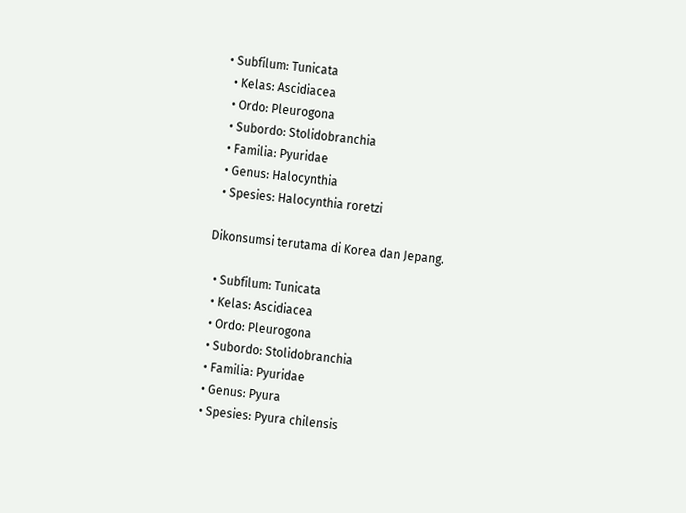• Subfilum: Tunicata
  • Kelas: Ascidiacea
  • Ordo: Pleurogona
  • Subordo: Stolidobranchia
  • Familia: Pyuridae
  • Genus: Halocynthia
  • Spesies: Halocynthia roretzi

Dikonsumsi terutama di Korea dan Jepang.

  • Subfilum: Tunicata
  • Kelas: Ascidiacea
  • Ordo: Pleurogona
  • Subordo: Stolidobranchia
  • Familia: Pyuridae
  • Genus: Pyura
  • Spesies: Pyura chilensis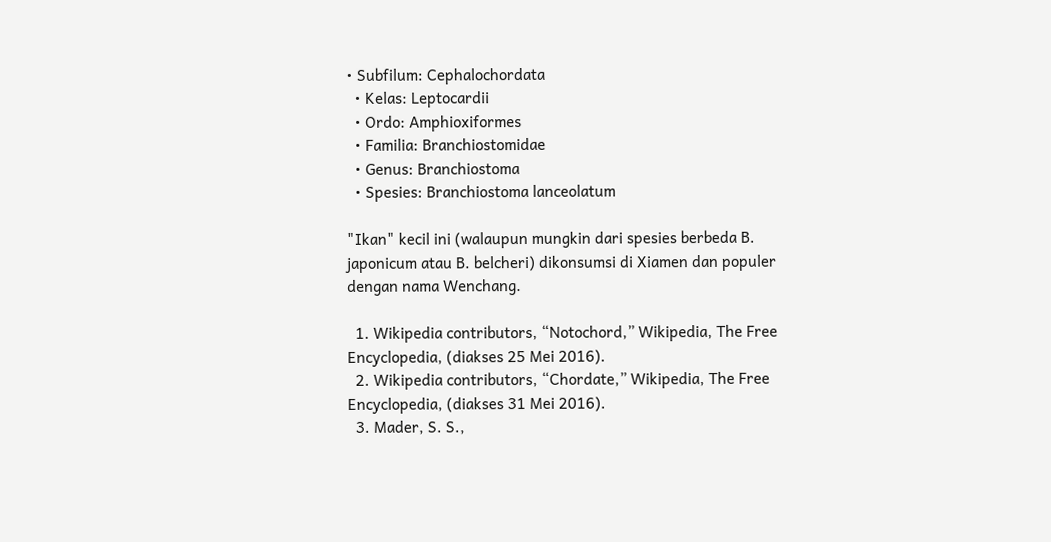• Subfilum: Cephalochordata
  • Kelas: Leptocardii
  • Ordo: Amphioxiformes
  • Familia: Branchiostomidae
  • Genus: Branchiostoma
  • Spesies: Branchiostoma lanceolatum

"Ikan" kecil ini (walaupun mungkin dari spesies berbeda B. japonicum atau B. belcheri) dikonsumsi di Xiamen dan populer dengan nama Wenchang.

  1. Wikipedia contributors, “Notochord,” Wikipedia, The Free Encyclopedia, (diakses 25 Mei 2016).
  2. Wikipedia contributors, “Chordate,” Wikipedia, The Free Encyclopedia, (diakses 31 Mei 2016).
  3. Mader, S. S.,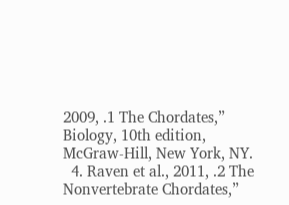2009, .1 The Chordates,” Biology, 10th edition, McGraw-Hill, New York, NY.
  4. Raven et al., 2011, .2 The Nonvertebrate Chordates,”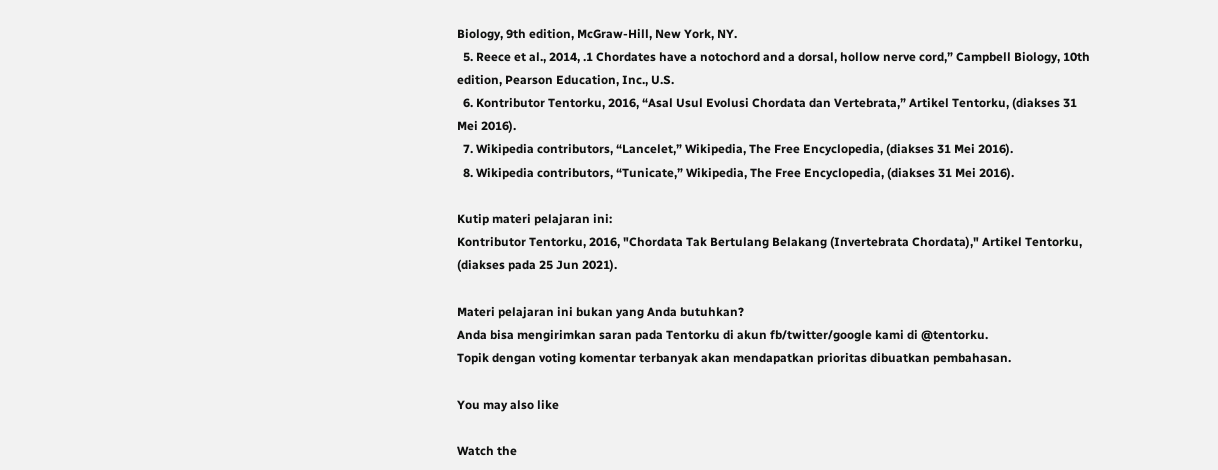Biology, 9th edition, McGraw-Hill, New York, NY.
  5. Reece et al., 2014, .1 Chordates have a notochord and a dorsal, hollow nerve cord,” Campbell Biology, 10th edition, Pearson Education, Inc., U.S.
  6. Kontributor Tentorku, 2016, “Asal Usul Evolusi Chordata dan Vertebrata,” Artikel Tentorku, (diakses 31 Mei 2016).
  7. Wikipedia contributors, “Lancelet,” Wikipedia, The Free Encyclopedia, (diakses 31 Mei 2016).
  8. Wikipedia contributors, “Tunicate,” Wikipedia, The Free Encyclopedia, (diakses 31 Mei 2016).

Kutip materi pelajaran ini:
Kontributor Tentorku, 2016, "Chordata Tak Bertulang Belakang (Invertebrata Chordata)," Artikel Tentorku, (diakses pada 25 Jun 2021).

Materi pelajaran ini bukan yang Anda butuhkan?
Anda bisa mengirimkan saran pada Tentorku di akun fb/twitter/google kami di @tentorku.
Topik dengan voting komentar terbanyak akan mendapatkan prioritas dibuatkan pembahasan.

You may also like

Watch the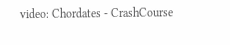video: Chordates - CrashCourse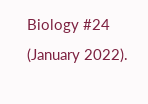Biology #24 (January 2022).